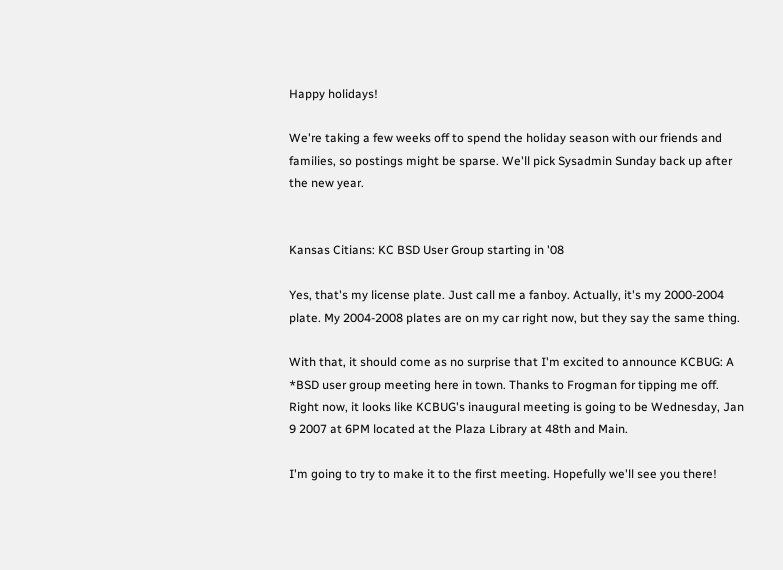Happy holidays!

We're taking a few weeks off to spend the holiday season with our friends and families, so postings might be sparse. We'll pick Sysadmin Sunday back up after the new year.


Kansas Citians: KC BSD User Group starting in '08

Yes, that's my license plate. Just call me a fanboy. Actually, it's my 2000-2004 plate. My 2004-2008 plates are on my car right now, but they say the same thing.

With that, it should come as no surprise that I'm excited to announce KCBUG: A *BSD user group meeting here in town. Thanks to Frogman for tipping me off. Right now, it looks like KCBUG's inaugural meeting is going to be Wednesday, Jan 9 2007 at 6PM located at the Plaza Library at 48th and Main.

I'm going to try to make it to the first meeting. Hopefully we'll see you there!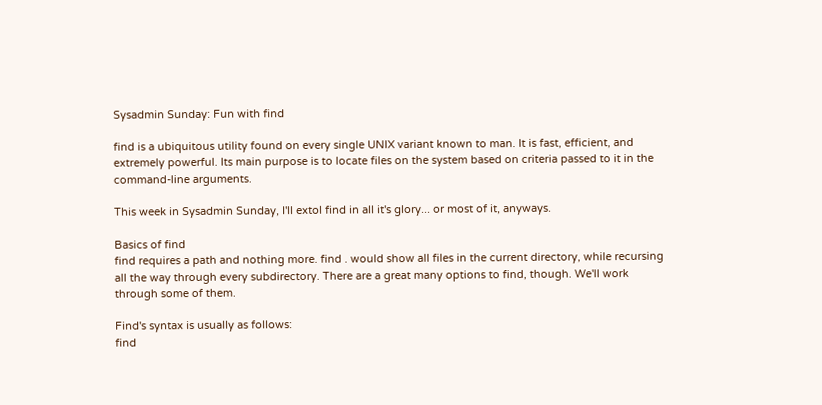Sysadmin Sunday: Fun with find

find is a ubiquitous utility found on every single UNIX variant known to man. It is fast, efficient, and extremely powerful. Its main purpose is to locate files on the system based on criteria passed to it in the command-line arguments.

This week in Sysadmin Sunday, I'll extol find in all it's glory... or most of it, anyways.

Basics of find
find requires a path and nothing more. find . would show all files in the current directory, while recursing all the way through every subdirectory. There are a great many options to find, though. We'll work through some of them.

Find's syntax is usually as follows:
find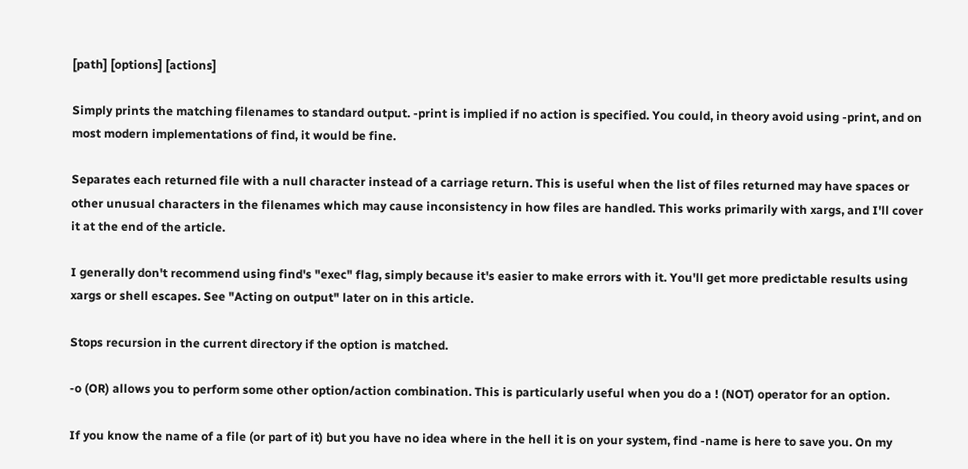[path] [options] [actions]

Simply prints the matching filenames to standard output. -print is implied if no action is specified. You could, in theory avoid using -print, and on most modern implementations of find, it would be fine.

Separates each returned file with a null character instead of a carriage return. This is useful when the list of files returned may have spaces or other unusual characters in the filenames which may cause inconsistency in how files are handled. This works primarily with xargs, and I'll cover it at the end of the article.

I generally don't recommend using find's "exec" flag, simply because it's easier to make errors with it. You'll get more predictable results using xargs or shell escapes. See "Acting on output" later on in this article.

Stops recursion in the current directory if the option is matched.

-o (OR) allows you to perform some other option/action combination. This is particularly useful when you do a ! (NOT) operator for an option.

If you know the name of a file (or part of it) but you have no idea where in the hell it is on your system, find -name is here to save you. On my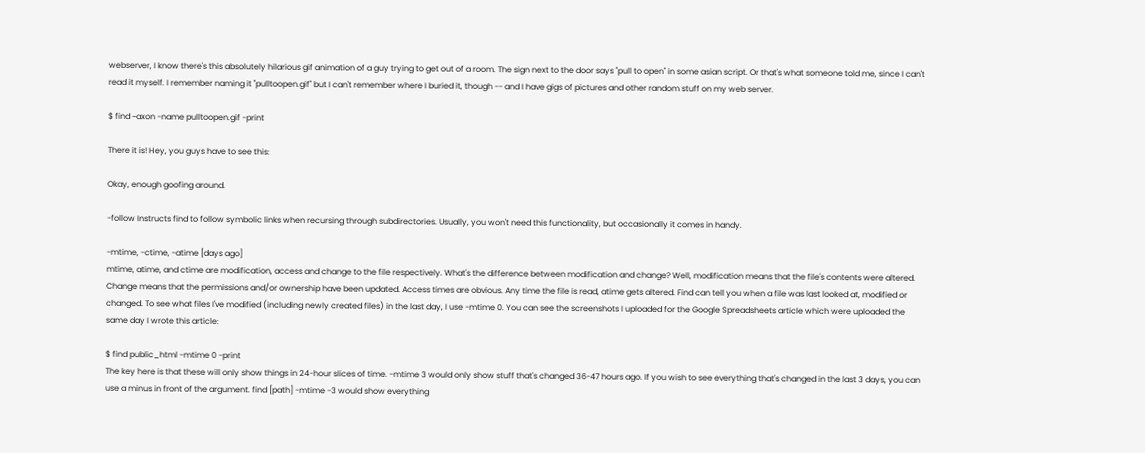webserver, I know there's this absolutely hilarious gif animation of a guy trying to get out of a room. The sign next to the door says "pull to open" in some asian script. Or that's what someone told me, since I can't read it myself. I remember naming it "pulltoopen.gif" but I can't remember where I buried it, though -- and I have gigs of pictures and other random stuff on my web server.

$ find ~axon -name pulltoopen.gif -print

There it is! Hey, you guys have to see this:

Okay, enough goofing around.

-follow Instructs find to follow symbolic links when recursing through subdirectories. Usually, you won't need this functionality, but occasionally it comes in handy.

-mtime, -ctime, -atime [days ago]
mtime, atime, and ctime are modification, access and change to the file respectively. What's the difference between modification and change? Well, modification means that the file's contents were altered. Change means that the permissions and/or ownership have been updated. Access times are obvious. Any time the file is read, atime gets altered. Find can tell you when a file was last looked at, modified or changed. To see what files I've modified (including newly created files) in the last day, I use -mtime 0. You can see the screenshots I uploaded for the Google Spreadsheets article which were uploaded the same day I wrote this article:

$ find public_html -mtime 0 -print
The key here is that these will only show things in 24-hour slices of time. -mtime 3 would only show stuff that's changed 36-47 hours ago. If you wish to see everything that's changed in the last 3 days, you can use a minus in front of the argument. find [path] -mtime -3 would show everything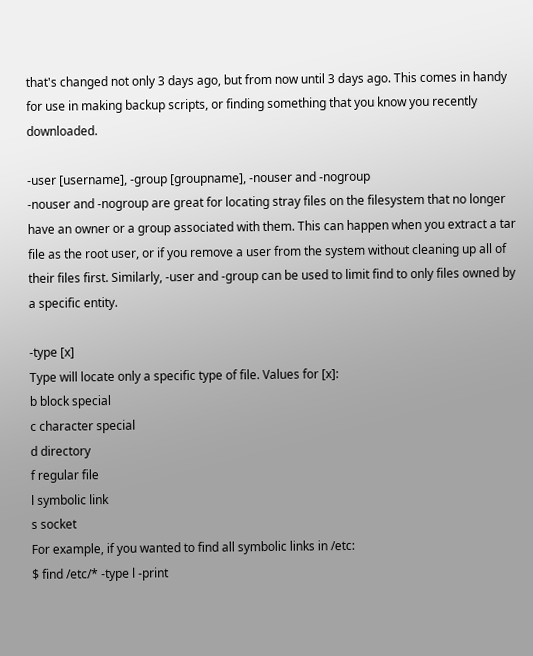that's changed not only 3 days ago, but from now until 3 days ago. This comes in handy for use in making backup scripts, or finding something that you know you recently downloaded.

-user [username], -group [groupname], -nouser and -nogroup
-nouser and -nogroup are great for locating stray files on the filesystem that no longer have an owner or a group associated with them. This can happen when you extract a tar file as the root user, or if you remove a user from the system without cleaning up all of their files first. Similarly, -user and -group can be used to limit find to only files owned by a specific entity.

-type [x]
Type will locate only a specific type of file. Values for [x]:
b block special
c character special
d directory
f regular file
l symbolic link
s socket
For example, if you wanted to find all symbolic links in /etc:
$ find /etc/* -type l -print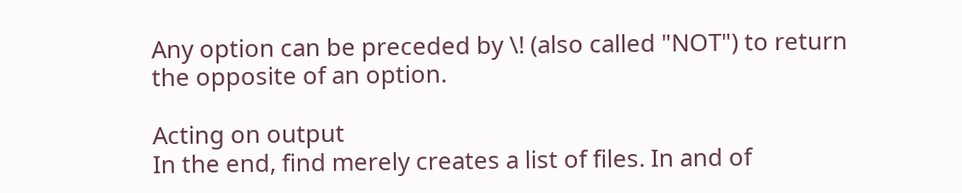Any option can be preceded by \! (also called "NOT") to return the opposite of an option.

Acting on output
In the end, find merely creates a list of files. In and of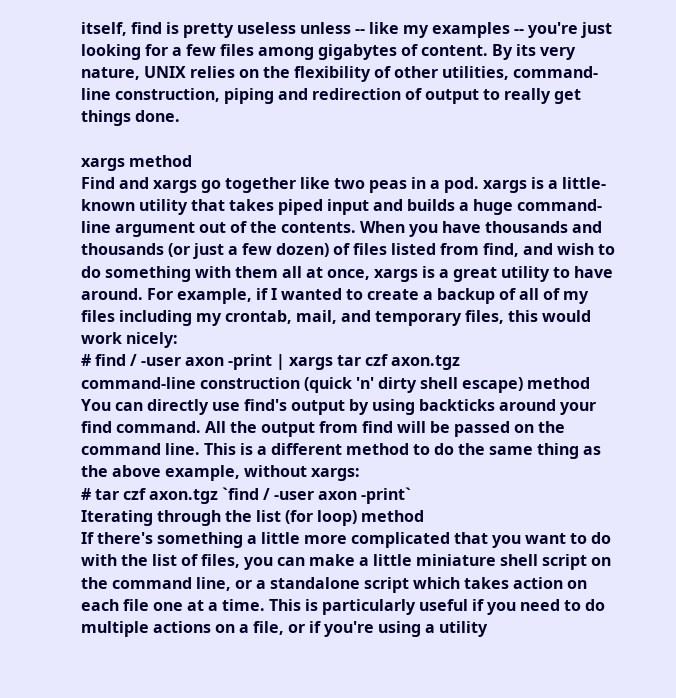itself, find is pretty useless unless -- like my examples -- you're just looking for a few files among gigabytes of content. By its very nature, UNIX relies on the flexibility of other utilities, command-line construction, piping and redirection of output to really get things done.

xargs method
Find and xargs go together like two peas in a pod. xargs is a little-known utility that takes piped input and builds a huge command-line argument out of the contents. When you have thousands and thousands (or just a few dozen) of files listed from find, and wish to do something with them all at once, xargs is a great utility to have around. For example, if I wanted to create a backup of all of my files including my crontab, mail, and temporary files, this would work nicely:
# find / -user axon -print | xargs tar czf axon.tgz
command-line construction (quick 'n' dirty shell escape) method
You can directly use find's output by using backticks around your find command. All the output from find will be passed on the command line. This is a different method to do the same thing as the above example, without xargs:
# tar czf axon.tgz `find / -user axon -print`
Iterating through the list (for loop) method
If there's something a little more complicated that you want to do with the list of files, you can make a little miniature shell script on the command line, or a standalone script which takes action on each file one at a time. This is particularly useful if you need to do multiple actions on a file, or if you're using a utility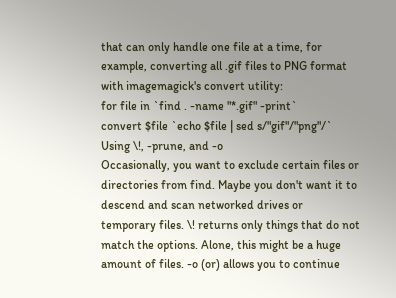that can only handle one file at a time, for example, converting all .gif files to PNG format with imagemagick's convert utility:
for file in `find . -name "*.gif" -print`
convert $file `echo $file | sed s/"gif"/"png"/`
Using \!, -prune, and -o
Occasionally, you want to exclude certain files or directories from find. Maybe you don't want it to descend and scan networked drives or temporary files. \! returns only things that do not match the options. Alone, this might be a huge amount of files. -o (or) allows you to continue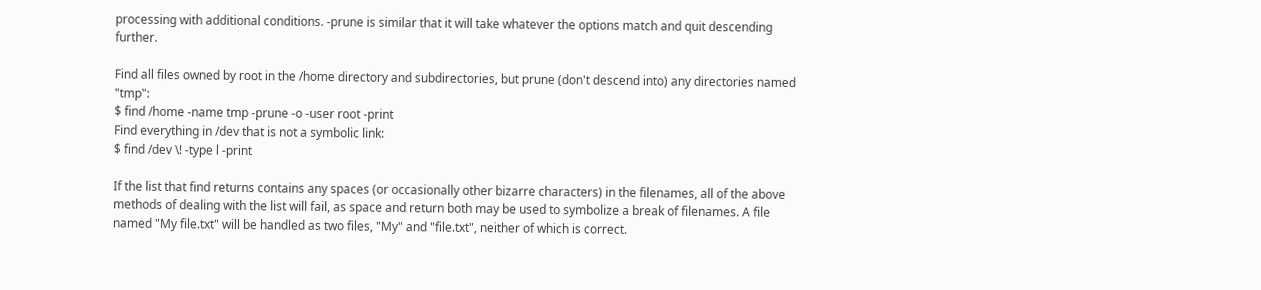processing with additional conditions. -prune is similar that it will take whatever the options match and quit descending further.

Find all files owned by root in the /home directory and subdirectories, but prune (don't descend into) any directories named "tmp":
$ find /home -name tmp -prune -o -user root -print
Find everything in /dev that is not a symbolic link:
$ find /dev \! -type l -print

If the list that find returns contains any spaces (or occasionally other bizarre characters) in the filenames, all of the above methods of dealing with the list will fail, as space and return both may be used to symbolize a break of filenames. A file named "My file.txt" will be handled as two files, "My" and "file.txt", neither of which is correct.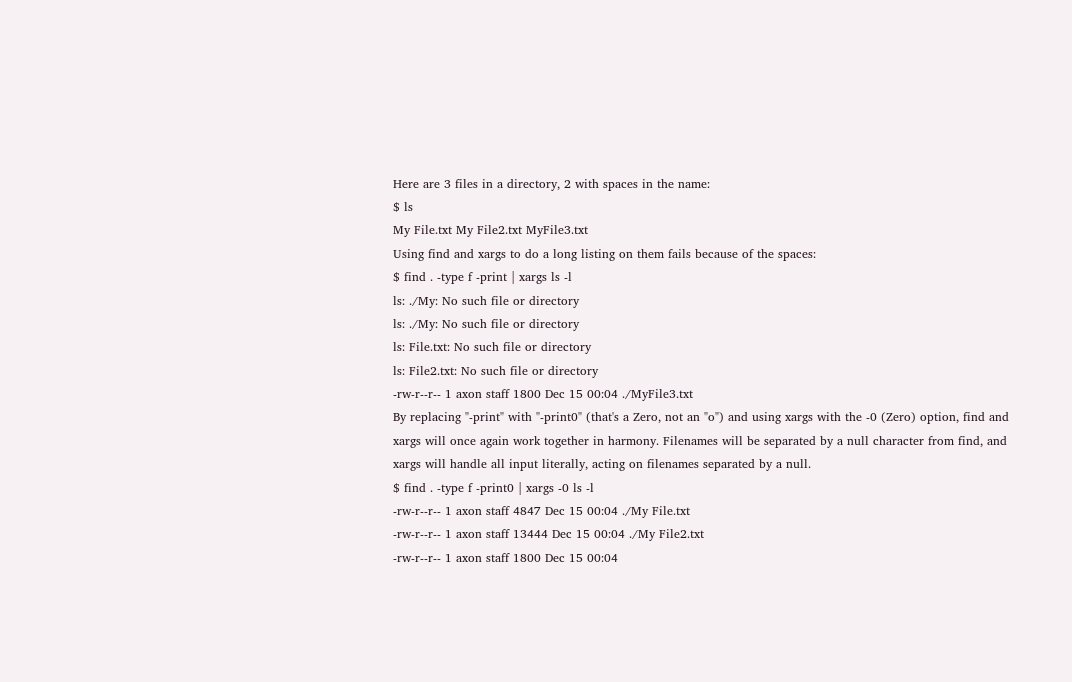Here are 3 files in a directory, 2 with spaces in the name:
$ ls
My File.txt My File2.txt MyFile3.txt
Using find and xargs to do a long listing on them fails because of the spaces:
$ find . -type f -print | xargs ls -l
ls: ./My: No such file or directory
ls: ./My: No such file or directory
ls: File.txt: No such file or directory
ls: File2.txt: No such file or directory
-rw-r--r-- 1 axon staff 1800 Dec 15 00:04 ./MyFile3.txt
By replacing "-print" with "-print0" (that's a Zero, not an "o") and using xargs with the -0 (Zero) option, find and xargs will once again work together in harmony. Filenames will be separated by a null character from find, and xargs will handle all input literally, acting on filenames separated by a null.
$ find . -type f -print0 | xargs -0 ls -l
-rw-r--r-- 1 axon staff 4847 Dec 15 00:04 ./My File.txt
-rw-r--r-- 1 axon staff 13444 Dec 15 00:04 ./My File2.txt
-rw-r--r-- 1 axon staff 1800 Dec 15 00:04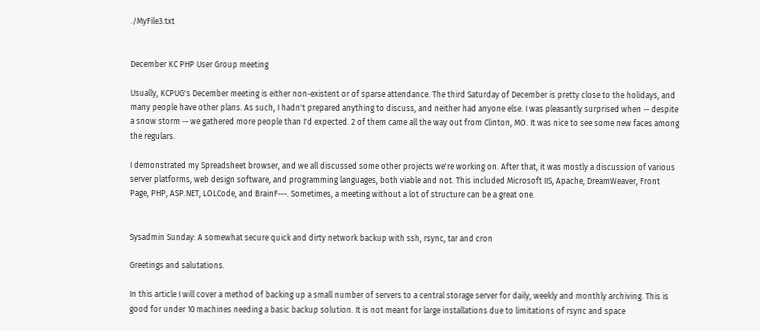./MyFile3.txt


December KC PHP User Group meeting

Usually, KCPUG's December meeting is either non-existent or of sparse attendance. The third Saturday of December is pretty close to the holidays, and many people have other plans. As such, I hadn't prepared anything to discuss, and neither had anyone else. I was pleasantly surprised when -- despite a snow storm -- we gathered more people than I'd expected. 2 of them came all the way out from Clinton, MO. It was nice to see some new faces among the regulars.

I demonstrated my Spreadsheet browser, and we all discussed some other projects we're working on. After that, it was mostly a discussion of various server platforms, web design software, and programming languages, both viable and not. This included Microsoft IIS, Apache, DreamWeaver, Front Page, PHP, ASP.NET, LOLCode, and BrainF---. Sometimes, a meeting without a lot of structure can be a great one.


Sysadmin Sunday: A somewhat secure quick and dirty network backup with ssh, rsync, tar and cron

Greetings and salutations.

In this article I will cover a method of backing up a small number of servers to a central storage server for daily, weekly and monthly archiving. This is good for under 10 machines needing a basic backup solution. It is not meant for large installations due to limitations of rsync and space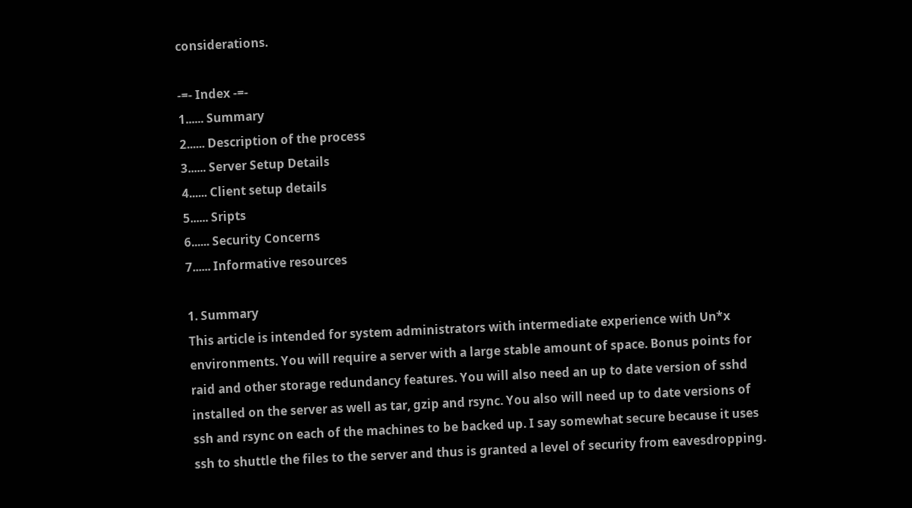considerations.

-=- Index -=-
1...... Summary
2...... Description of the process
3...... Server Setup Details
4...... Client setup details
5...... Sripts
6...... Security Concerns
7...... Informative resources

1. Summary
This article is intended for system administrators with intermediate experience with Un*x environments. You will require a server with a large stable amount of space. Bonus points for raid and other storage redundancy features. You will also need an up to date version of sshd installed on the server as well as tar, gzip and rsync. You also will need up to date versions of ssh and rsync on each of the machines to be backed up. I say somewhat secure because it uses ssh to shuttle the files to the server and thus is granted a level of security from eavesdropping.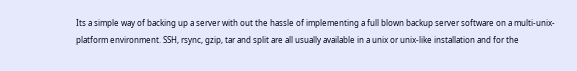Its a simple way of backing up a server with out the hassle of implementing a full blown backup server software on a multi-unix-platform environment. SSH, rsync, gzip, tar and split are all usually available in a unix or unix-like installation and for the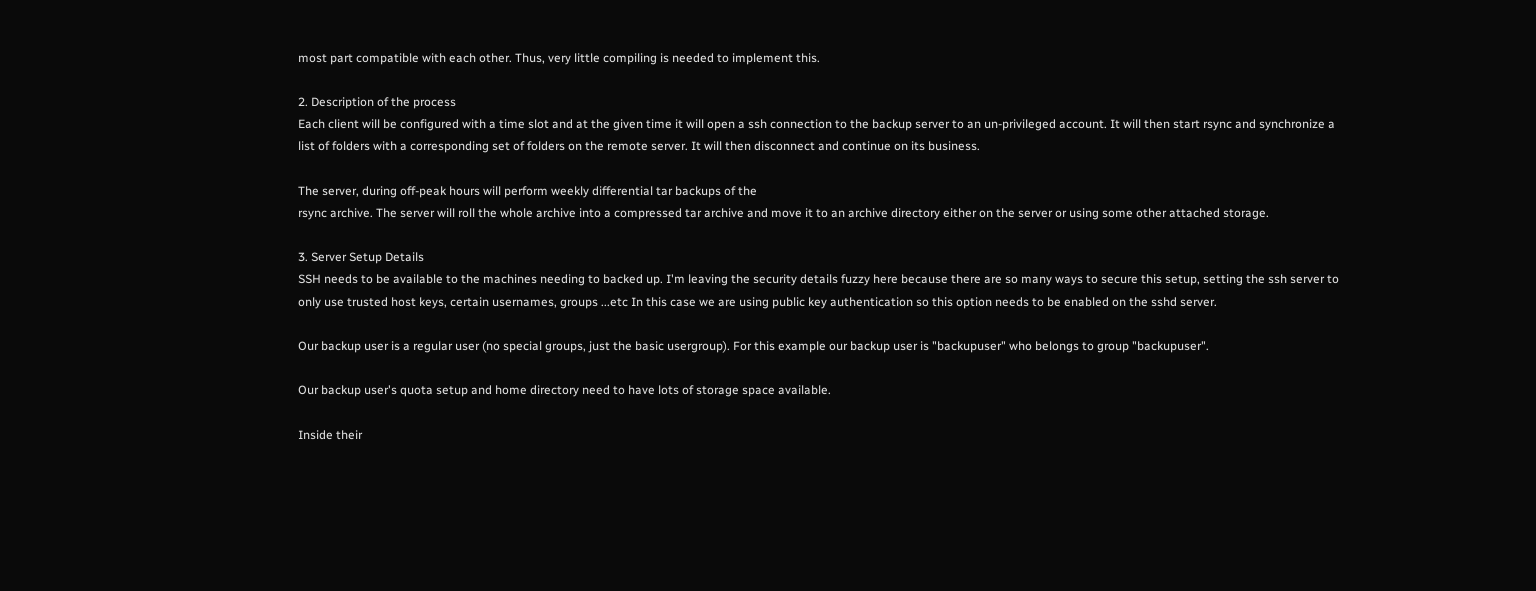most part compatible with each other. Thus, very little compiling is needed to implement this.

2. Description of the process
Each client will be configured with a time slot and at the given time it will open a ssh connection to the backup server to an un-privileged account. It will then start rsync and synchronize a list of folders with a corresponding set of folders on the remote server. It will then disconnect and continue on its business.

The server, during off-peak hours will perform weekly differential tar backups of the
rsync archive. The server will roll the whole archive into a compressed tar archive and move it to an archive directory either on the server or using some other attached storage.

3. Server Setup Details
SSH needs to be available to the machines needing to backed up. I'm leaving the security details fuzzy here because there are so many ways to secure this setup, setting the ssh server to only use trusted host keys, certain usernames, groups ...etc In this case we are using public key authentication so this option needs to be enabled on the sshd server.

Our backup user is a regular user (no special groups, just the basic usergroup). For this example our backup user is "backupuser" who belongs to group "backupuser".

Our backup user's quota setup and home directory need to have lots of storage space available.

Inside their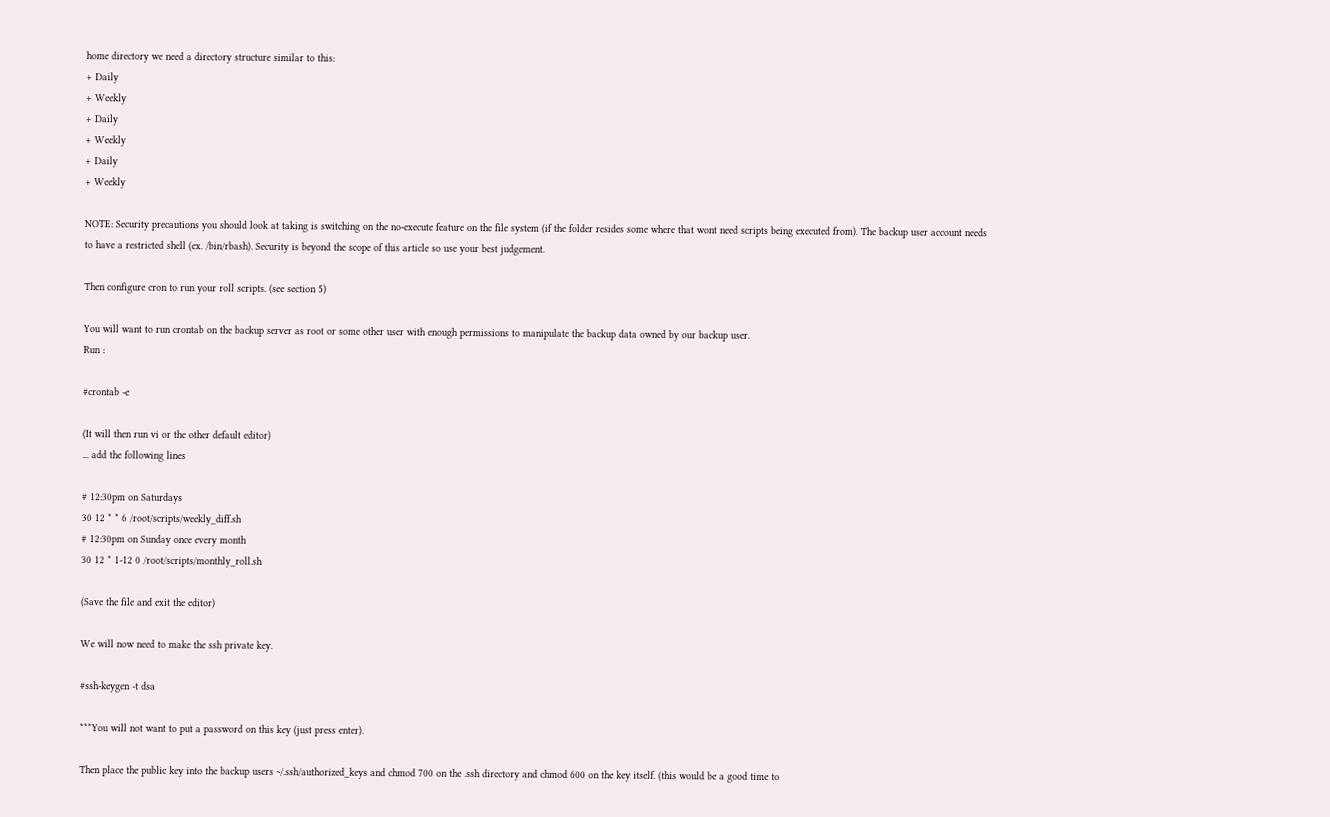home directory we need a directory structure similar to this:
+ Daily
+ Weekly
+ Daily
+ Weekly
+ Daily
+ Weekly

NOTE: Security precautions you should look at taking is switching on the no-execute feature on the file system (if the folder resides some where that wont need scripts being executed from). The backup user account needs to have a restricted shell (ex. /bin/rbash). Security is beyond the scope of this article so use your best judgement.

Then configure cron to run your roll scripts. (see section 5)

You will want to run crontab on the backup server as root or some other user with enough permissions to manipulate the backup data owned by our backup user.
Run :

#crontab -e

(It will then run vi or the other default editor)
... add the following lines

# 12:30pm on Saturdays
30 12 * * 6 /root/scripts/weekly_diff.sh
# 12:30pm on Sunday once every month
30 12 * 1-12 0 /root/scripts/monthly_roll.sh

(Save the file and exit the editor)

We will now need to make the ssh private key.

#ssh-keygen -t dsa

***You will not want to put a password on this key (just press enter).

Then place the public key into the backup users ~/.ssh/authorized_keys and chmod 700 on the .ssh directory and chmod 600 on the key itself. (this would be a good time to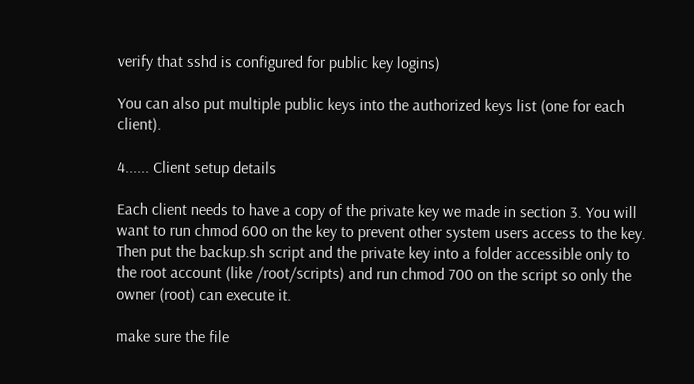verify that sshd is configured for public key logins)

You can also put multiple public keys into the authorized keys list (one for each client).

4...... Client setup details

Each client needs to have a copy of the private key we made in section 3. You will want to run chmod 600 on the key to prevent other system users access to the key. Then put the backup.sh script and the private key into a folder accessible only to the root account (like /root/scripts) and run chmod 700 on the script so only the owner (root) can execute it.

make sure the file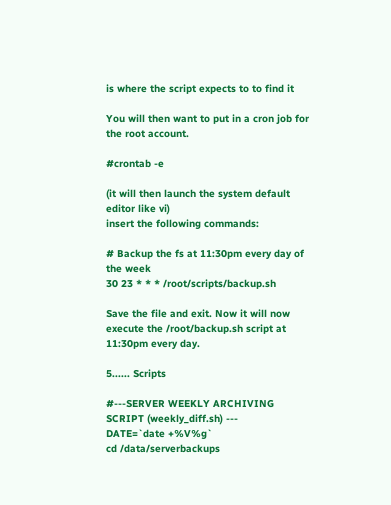is where the script expects to to find it

You will then want to put in a cron job for the root account.

#crontab -e

(it will then launch the system default editor like vi)
insert the following commands:

# Backup the fs at 11:30pm every day of the week
30 23 * * * /root/scripts/backup.sh

Save the file and exit. Now it will now execute the /root/backup.sh script at 11:30pm every day.

5...... Scripts

#---SERVER WEEKLY ARCHIVING SCRIPT (weekly_diff.sh) ---
DATE=`date +%V%g`
cd /data/serverbackups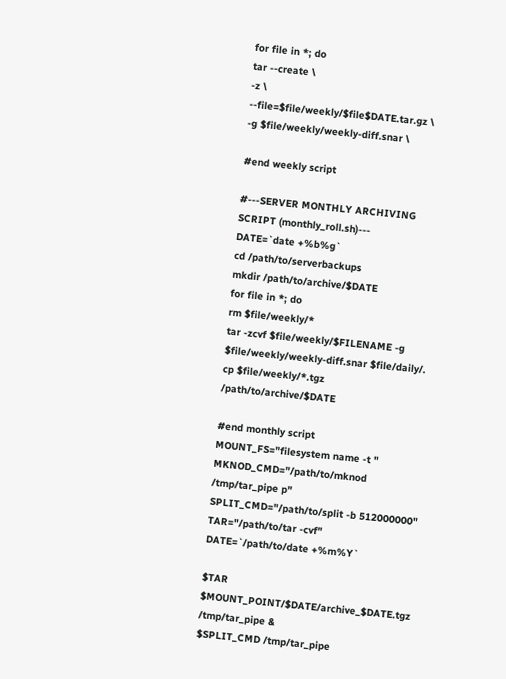for file in *; do
tar --create \
-z \
--file=$file/weekly/$file$DATE.tar.gz \
-g $file/weekly/weekly-diff.snar \

#end weekly script

#---SERVER MONTHLY ARCHIVING SCRIPT (monthly_roll.sh)---
DATE=`date +%b%g`
cd /path/to/serverbackups
mkdir /path/to/archive/$DATE
for file in *; do
rm $file/weekly/*
tar -zcvf $file/weekly/$FILENAME -g $file/weekly/weekly-diff.snar $file/daily/.
cp $file/weekly/*.tgz /path/to/archive/$DATE

#end monthly script
MOUNT_FS="filesystem name -t "
MKNOD_CMD="/path/to/mknod /tmp/tar_pipe p"
SPLIT_CMD="/path/to/split -b 512000000"
TAR="/path/to/tar -cvf"
DATE=`/path/to/date +%m%Y`

$TAR $MOUNT_POINT/$DATE/archive_$DATE.tgz /tmp/tar_pipe &
$SPLIT_CMD /tmp/tar_pipe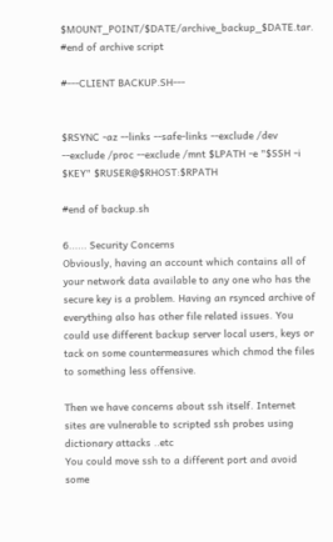$MOUNT_POINT/$DATE/archive_backup_$DATE.tar.
#end of archive script

#---CLIENT BACKUP.SH---


$RSYNC -az --links --safe-links --exclude /dev --exclude /proc --exclude /mnt $LPATH -e "$SSH -i $KEY" $RUSER@$RHOST:$RPATH

#end of backup.sh

6...... Security Concerns
Obviously, having an account which contains all of your network data available to any one who has the secure key is a problem. Having an rsynced archive of everything also has other file related issues. You could use different backup server local users, keys or tack on some countermeasures which chmod the files to something less offensive.

Then we have concerns about ssh itself. Internet sites are vulnerable to scripted ssh probes using dictionary attacks ..etc
You could move ssh to a different port and avoid some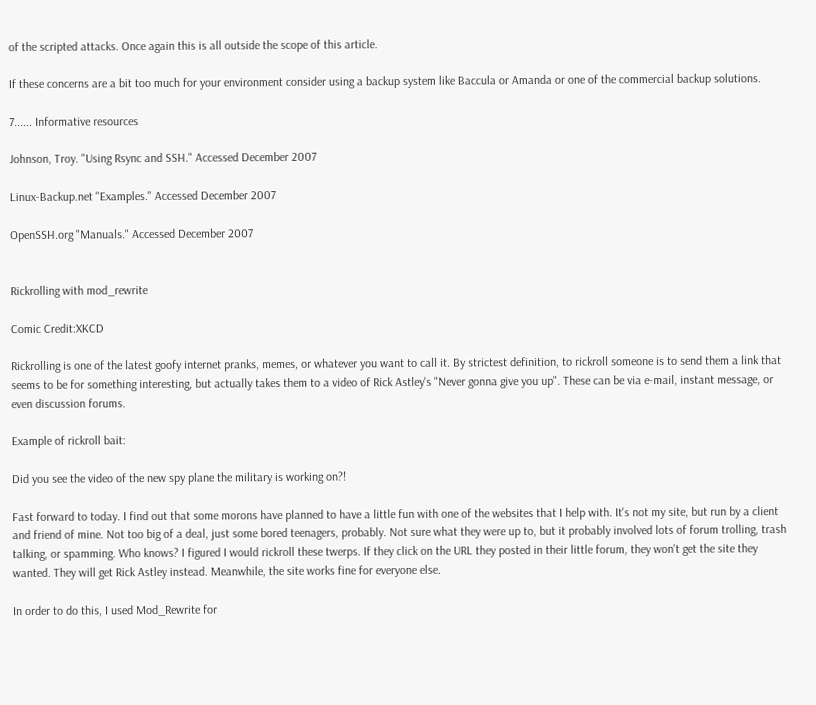of the scripted attacks. Once again this is all outside the scope of this article.

If these concerns are a bit too much for your environment consider using a backup system like Baccula or Amanda or one of the commercial backup solutions.

7...... Informative resources

Johnson, Troy. "Using Rsync and SSH." Accessed December 2007

Linux-Backup.net "Examples." Accessed December 2007

OpenSSH.org "Manuals." Accessed December 2007


Rickrolling with mod_rewrite

Comic Credit:XKCD

Rickrolling is one of the latest goofy internet pranks, memes, or whatever you want to call it. By strictest definition, to rickroll someone is to send them a link that seems to be for something interesting, but actually takes them to a video of Rick Astley's "Never gonna give you up". These can be via e-mail, instant message, or even discussion forums.

Example of rickroll bait:

Did you see the video of the new spy plane the military is working on?!

Fast forward to today. I find out that some morons have planned to have a little fun with one of the websites that I help with. It's not my site, but run by a client and friend of mine. Not too big of a deal, just some bored teenagers, probably. Not sure what they were up to, but it probably involved lots of forum trolling, trash talking, or spamming. Who knows? I figured I would rickroll these twerps. If they click on the URL they posted in their little forum, they won't get the site they wanted. They will get Rick Astley instead. Meanwhile, the site works fine for everyone else.

In order to do this, I used Mod_Rewrite for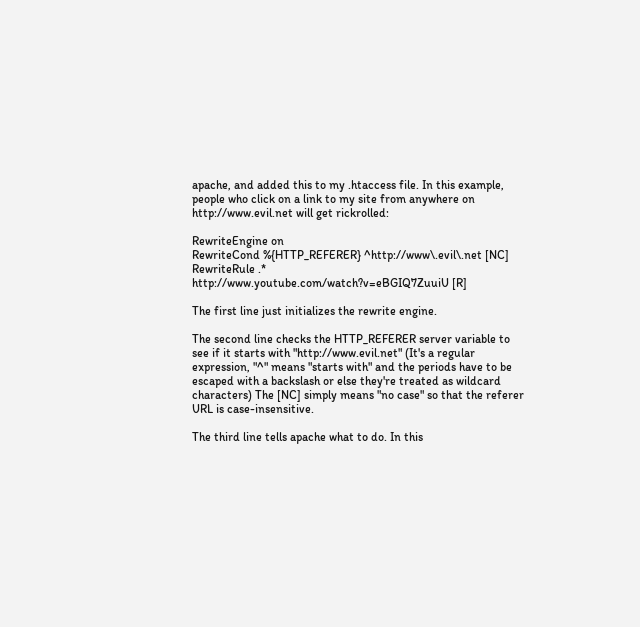apache, and added this to my .htaccess file. In this example, people who click on a link to my site from anywhere on http://www.evil.net will get rickrolled:

RewriteEngine on
RewriteCond %{HTTP_REFERER} ^http://www\.evil\.net [NC]
RewriteRule .* http://www.youtube.com/watch?v=eBGIQ7ZuuiU [R]

The first line just initializes the rewrite engine.

The second line checks the HTTP_REFERER server variable to see if it starts with "http://www.evil.net" (It's a regular expression, "^" means "starts with" and the periods have to be escaped with a backslash or else they're treated as wildcard characters) The [NC] simply means "no case" so that the referer URL is case-insensitive.

The third line tells apache what to do. In this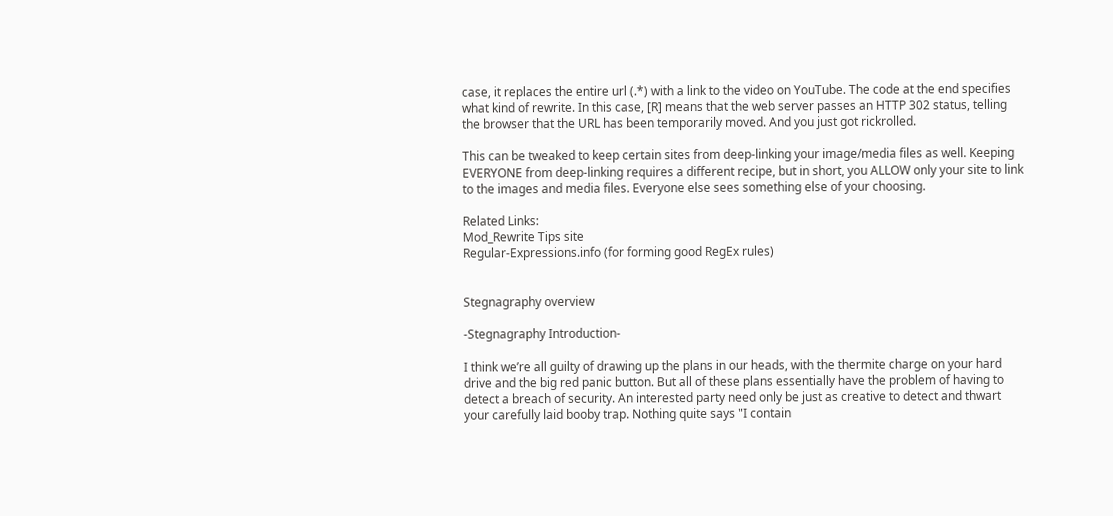case, it replaces the entire url (.*) with a link to the video on YouTube. The code at the end specifies what kind of rewrite. In this case, [R] means that the web server passes an HTTP 302 status, telling the browser that the URL has been temporarily moved. And you just got rickrolled.

This can be tweaked to keep certain sites from deep-linking your image/media files as well. Keeping EVERYONE from deep-linking requires a different recipe, but in short, you ALLOW only your site to link to the images and media files. Everyone else sees something else of your choosing.

Related Links:
Mod_Rewrite Tips site
Regular-Expressions.info (for forming good RegEx rules)


Stegnagraphy overview

-Stegnagraphy Introduction-

I think we’re all guilty of drawing up the plans in our heads, with the thermite charge on your hard drive and the big red panic button. But all of these plans essentially have the problem of having to detect a breach of security. An interested party need only be just as creative to detect and thwart your carefully laid booby trap. Nothing quite says "I contain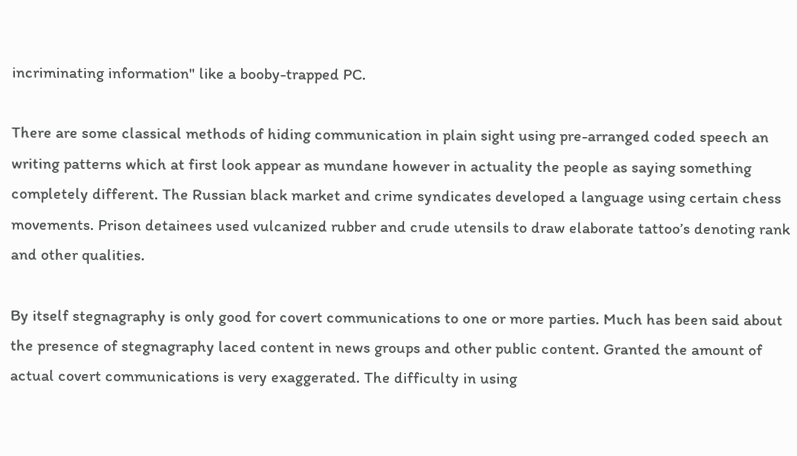incriminating information" like a booby-trapped PC.

There are some classical methods of hiding communication in plain sight using pre-arranged coded speech an writing patterns which at first look appear as mundane however in actuality the people as saying something completely different. The Russian black market and crime syndicates developed a language using certain chess movements. Prison detainees used vulcanized rubber and crude utensils to draw elaborate tattoo’s denoting rank and other qualities.

By itself stegnagraphy is only good for covert communications to one or more parties. Much has been said about the presence of stegnagraphy laced content in news groups and other public content. Granted the amount of actual covert communications is very exaggerated. The difficulty in using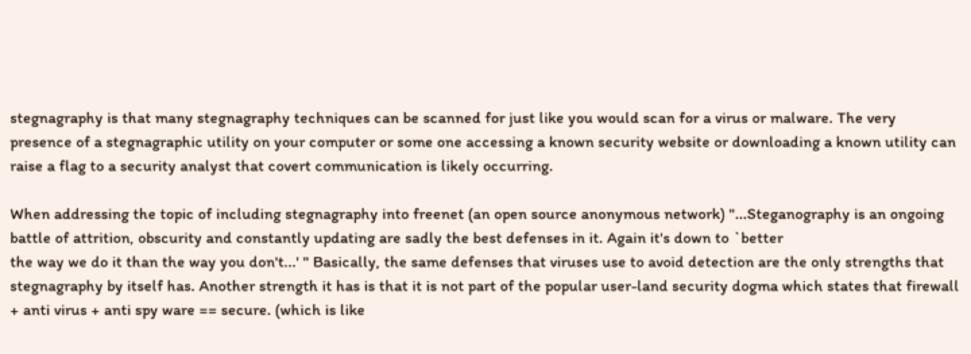stegnagraphy is that many stegnagraphy techniques can be scanned for just like you would scan for a virus or malware. The very presence of a stegnagraphic utility on your computer or some one accessing a known security website or downloading a known utility can raise a flag to a security analyst that covert communication is likely occurring.

When addressing the topic of including stegnagraphy into freenet (an open source anonymous network) "...Steganography is an ongoing battle of attrition, obscurity and constantly updating are sadly the best defenses in it. Again it's down to `better
the way we do it than the way you don't...' " Basically, the same defenses that viruses use to avoid detection are the only strengths that stegnagraphy by itself has. Another strength it has is that it is not part of the popular user-land security dogma which states that firewall + anti virus + anti spy ware == secure. (which is like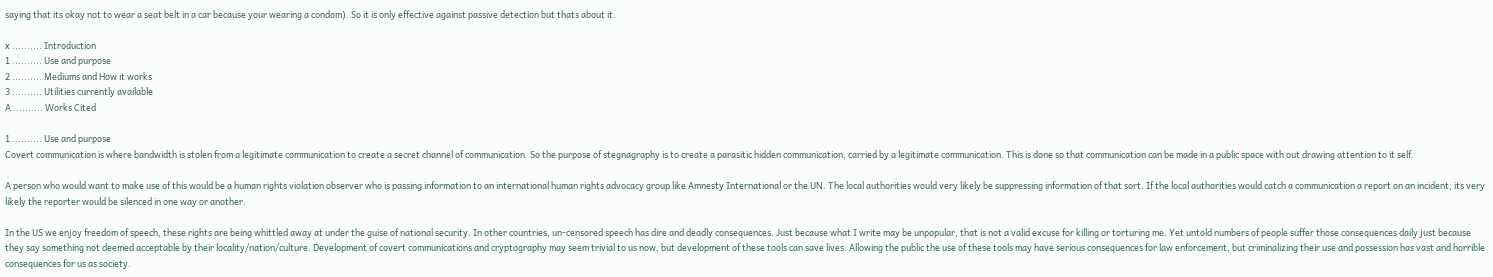saying that its okay not to wear a seat belt in a car because your wearing a condom). So it is only effective against passive detection but thats about it.

x .......... Introduction
1 .......... Use and purpose
2 .......... Mediums and How it works
3 .......... Utilities currently available
A .......... Works Cited

1 .......... Use and purpose
Covert communication is where bandwidth is stolen from a legitimate communication to create a secret channel of communication. So the purpose of stegnagraphy is to create a parasitic hidden communication, carried by a legitimate communication. This is done so that communication can be made in a public space with out drawing attention to it self.

A person who would want to make use of this would be a human rights violation observer who is passing information to an international human rights advocacy group like Amnesty International or the UN. The local authorities would very likely be suppressing information of that sort. If the local authorities would catch a communication a report on an incident, its very likely the reporter would be silenced in one way or another.

In the US we enjoy freedom of speech, these rights are being whittled away at under the guise of national security. In other countries, un-censored speech has dire and deadly consequences. Just because what I write may be unpopular, that is not a valid excuse for killing or torturing me. Yet untold numbers of people suffer those consequences daily just because they say something not deemed acceptable by their locality/nation/culture. Development of covert communications and cryptography may seem trivial to us now, but development of these tools can save lives. Allowing the public the use of these tools may have serious consequences for law enforcement, but criminalizing their use and possession has vast and horrible consequences for us as society.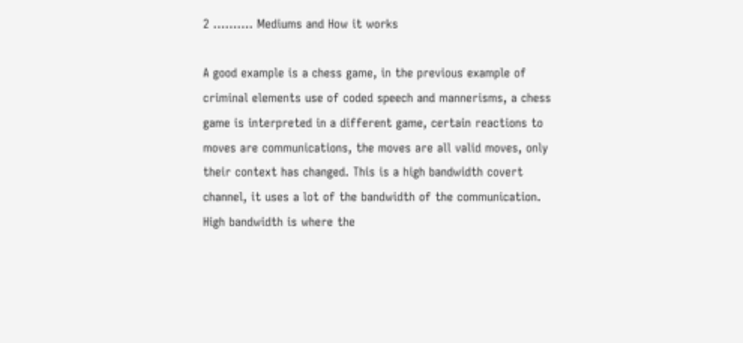2 .......... Mediums and How it works

A good example is a chess game, in the previous example of criminal elements use of coded speech and mannerisms, a chess game is interpreted in a different game, certain reactions to moves are communications, the moves are all valid moves, only their context has changed. This is a high bandwidth covert channel, it uses a lot of the bandwidth of the communication. High bandwidth is where the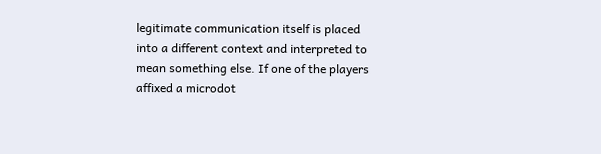legitimate communication itself is placed into a different context and interpreted to mean something else. If one of the players affixed a microdot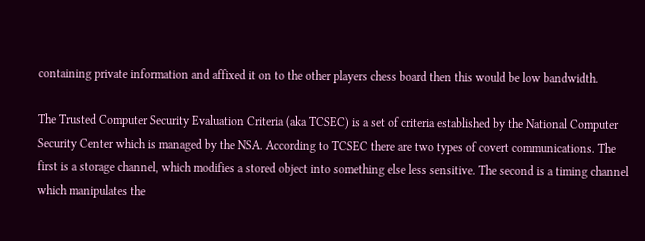containing private information and affixed it on to the other players chess board then this would be low bandwidth.

The Trusted Computer Security Evaluation Criteria (aka TCSEC) is a set of criteria established by the National Computer Security Center which is managed by the NSA. According to TCSEC there are two types of covert communications. The first is a storage channel, which modifies a stored object into something else less sensitive. The second is a timing channel which manipulates the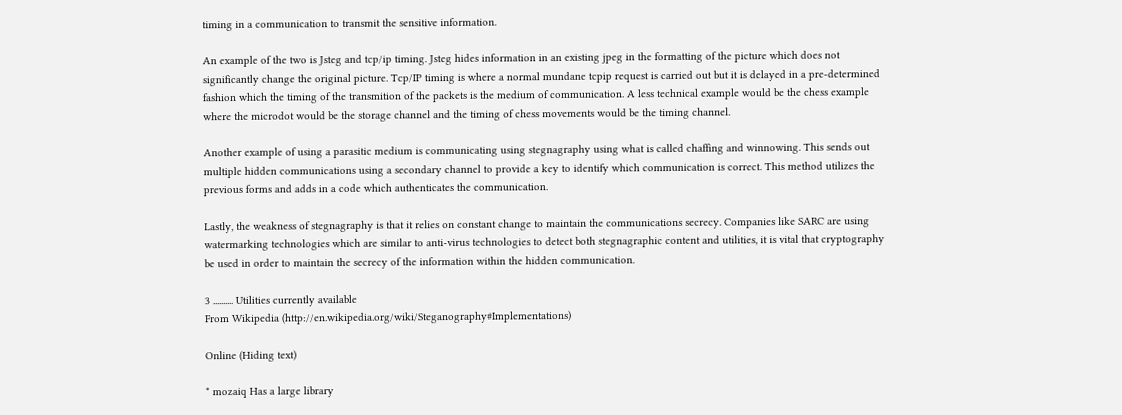timing in a communication to transmit the sensitive information.

An example of the two is Jsteg and tcp/ip timing. Jsteg hides information in an existing jpeg in the formatting of the picture which does not significantly change the original picture. Tcp/IP timing is where a normal mundane tcpip request is carried out but it is delayed in a pre-determined fashion which the timing of the transmition of the packets is the medium of communication. A less technical example would be the chess example where the microdot would be the storage channel and the timing of chess movements would be the timing channel.

Another example of using a parasitic medium is communicating using stegnagraphy using what is called chaffing and winnowing. This sends out multiple hidden communications using a secondary channel to provide a key to identify which communication is correct. This method utilizes the previous forms and adds in a code which authenticates the communication.

Lastly, the weakness of stegnagraphy is that it relies on constant change to maintain the communications secrecy. Companies like SARC are using watermarking technologies which are similar to anti-virus technologies to detect both stegnagraphic content and utilities, it is vital that cryptography be used in order to maintain the secrecy of the information within the hidden communication.

3 .......... Utilities currently available
From Wikipedia (http://en.wikipedia.org/wiki/Steganography#Implementations)

Online (Hiding text)

* mozaiq Has a large library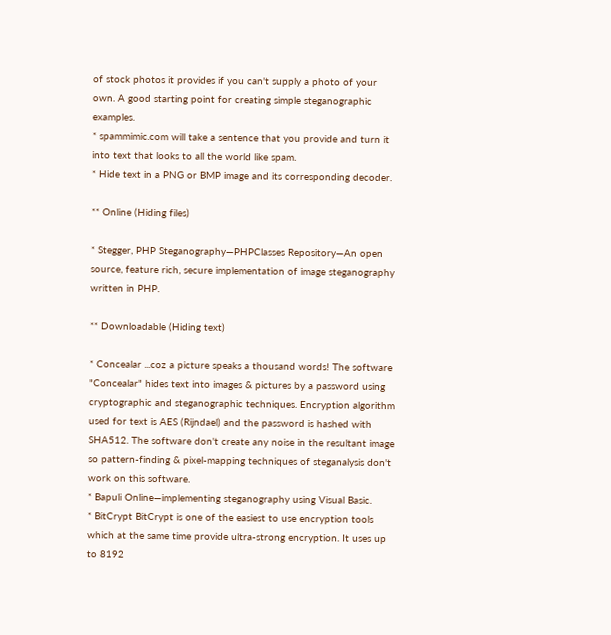of stock photos it provides if you can't supply a photo of your own. A good starting point for creating simple steganographic examples.
* spammimic.com will take a sentence that you provide and turn it into text that looks to all the world like spam.
* Hide text in a PNG or BMP image and its corresponding decoder.

** Online (Hiding files)

* Stegger, PHP Steganography—PHPClasses Repository—An open source, feature rich, secure implementation of image steganography written in PHP.

** Downloadable (Hiding text)

* Concealar ...coz a picture speaks a thousand words! The software "Concealar" hides text into images & pictures by a password using cryptographic and steganographic techniques. Encryption algorithm used for text is AES (Rijndael) and the password is hashed with SHA512. The software don't create any noise in the resultant image so pattern-finding & pixel-mapping techniques of steganalysis don't work on this software.
* Bapuli Online—implementing steganography using Visual Basic.
* BitCrypt BitCrypt is one of the easiest to use encryption tools which at the same time provide ultra-strong encryption. It uses up to 8192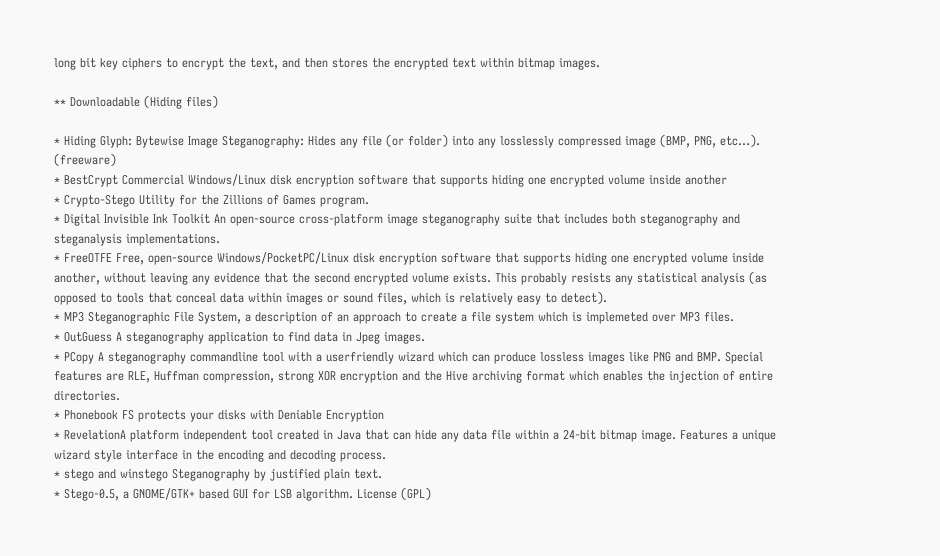long bit key ciphers to encrypt the text, and then stores the encrypted text within bitmap images.

** Downloadable (Hiding files)

* Hiding Glyph: Bytewise Image Steganography: Hides any file (or folder) into any losslessly compressed image (BMP, PNG, etc…). (freeware)
* BestCrypt Commercial Windows/Linux disk encryption software that supports hiding one encrypted volume inside another
* Crypto-Stego Utility for the Zillions of Games program.
* Digital Invisible Ink Toolkit An open-source cross-platform image steganography suite that includes both steganography and steganalysis implementations.
* FreeOTFE Free, open-source Windows/PocketPC/Linux disk encryption software that supports hiding one encrypted volume inside another, without leaving any evidence that the second encrypted volume exists. This probably resists any statistical analysis (as opposed to tools that conceal data within images or sound files, which is relatively easy to detect).
* MP3 Steganographic File System, a description of an approach to create a file system which is implemeted over MP3 files.
* OutGuess A steganography application to find data in Jpeg images.
* PCopy A steganography commandline tool with a userfriendly wizard which can produce lossless images like PNG and BMP. Special features are RLE, Huffman compression, strong XOR encryption and the Hive archiving format which enables the injection of entire directories.
* Phonebook FS protects your disks with Deniable Encryption
* RevelationA platform independent tool created in Java that can hide any data file within a 24-bit bitmap image. Features a unique wizard style interface in the encoding and decoding process.
* stego and winstego Steganography by justified plain text.
* Stego-0.5, a GNOME/GTK+ based GUI for LSB algorithm. License (GPL)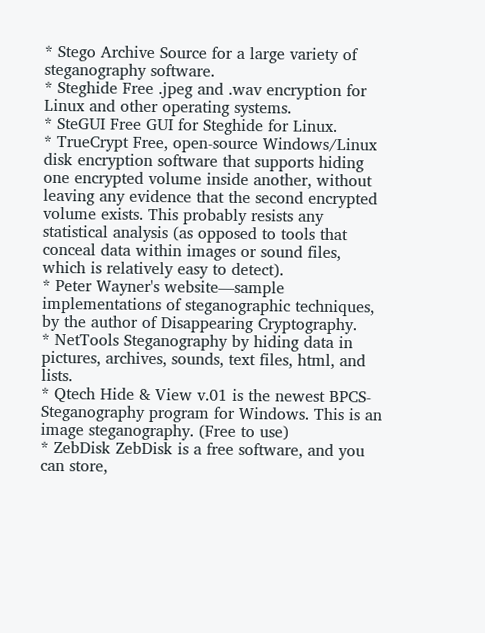* Stego Archive Source for a large variety of steganography software.
* Steghide Free .jpeg and .wav encryption for Linux and other operating systems.
* SteGUI Free GUI for Steghide for Linux.
* TrueCrypt Free, open-source Windows/Linux disk encryption software that supports hiding one encrypted volume inside another, without leaving any evidence that the second encrypted volume exists. This probably resists any statistical analysis (as opposed to tools that conceal data within images or sound files, which is relatively easy to detect).
* Peter Wayner's website—sample implementations of steganographic techniques, by the author of Disappearing Cryptography.
* NetTools Steganography by hiding data in pictures, archives, sounds, text files, html, and lists.
* Qtech Hide & View v.01 is the newest BPCS-Steganography program for Windows. This is an image steganography. (Free to use)
* ZebDisk ZebDisk is a free software, and you can store,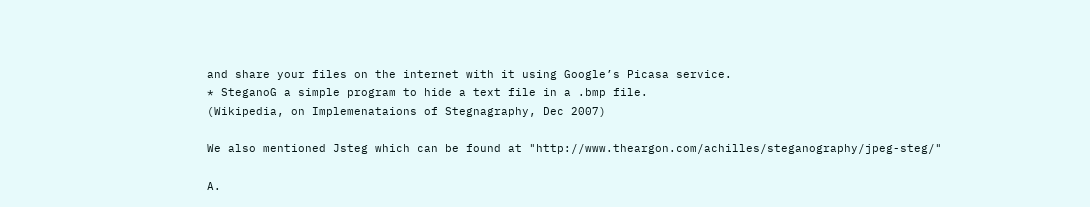and share your files on the internet with it using Google’s Picasa service.
* SteganoG a simple program to hide a text file in a .bmp file.
(Wikipedia, on Implemenataions of Stegnagraphy, Dec 2007)

We also mentioned Jsteg which can be found at "http://www.theargon.com/achilles/steganography/jpeg-steg/"

A.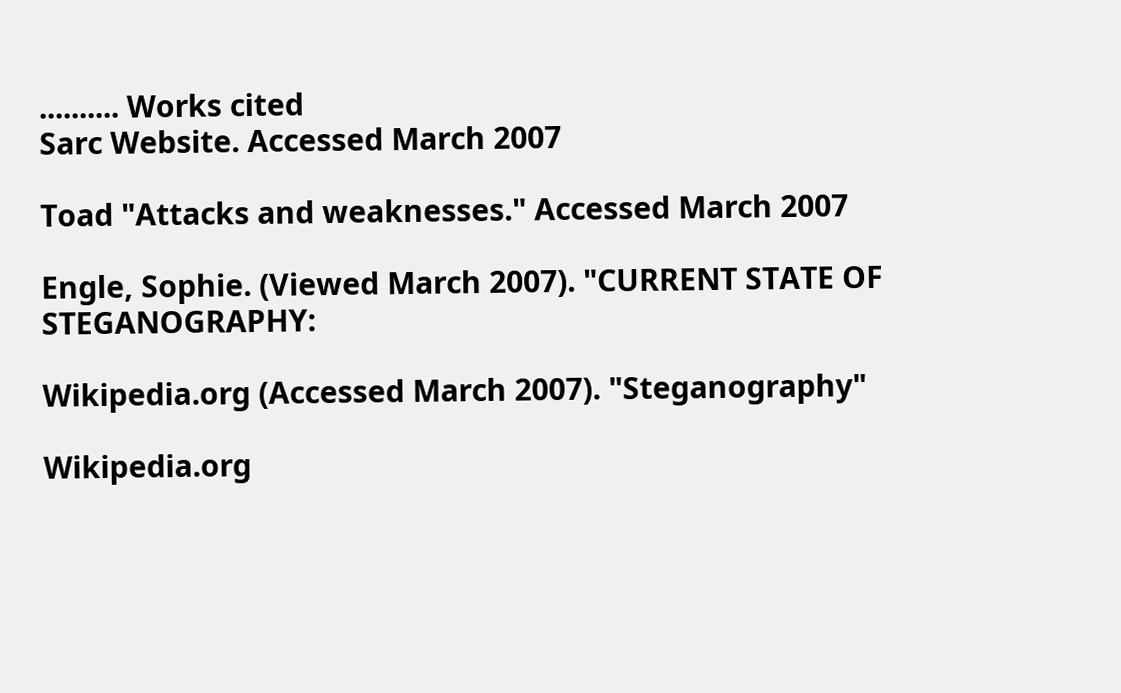.......... Works cited
Sarc Website. Accessed March 2007

Toad "Attacks and weaknesses." Accessed March 2007

Engle, Sophie. (Viewed March 2007). "CURRENT STATE OF STEGANOGRAPHY:

Wikipedia.org (Accessed March 2007). "Steganography"

Wikipedia.org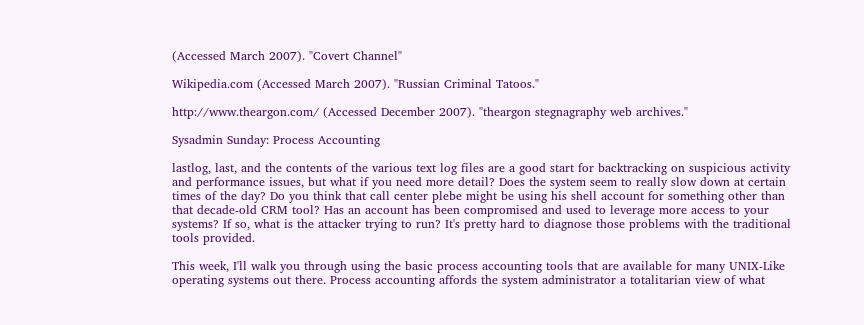(Accessed March 2007). "Covert Channel"

Wikipedia.com (Accessed March 2007). "Russian Criminal Tatoos."

http://www.theargon.com/ (Accessed December 2007). "theargon stegnagraphy web archives."

Sysadmin Sunday: Process Accounting

lastlog, last, and the contents of the various text log files are a good start for backtracking on suspicious activity and performance issues, but what if you need more detail? Does the system seem to really slow down at certain times of the day? Do you think that call center plebe might be using his shell account for something other than that decade-old CRM tool? Has an account has been compromised and used to leverage more access to your systems? If so, what is the attacker trying to run? It's pretty hard to diagnose those problems with the traditional tools provided.

This week, I'll walk you through using the basic process accounting tools that are available for many UNIX-Like operating systems out there. Process accounting affords the system administrator a totalitarian view of what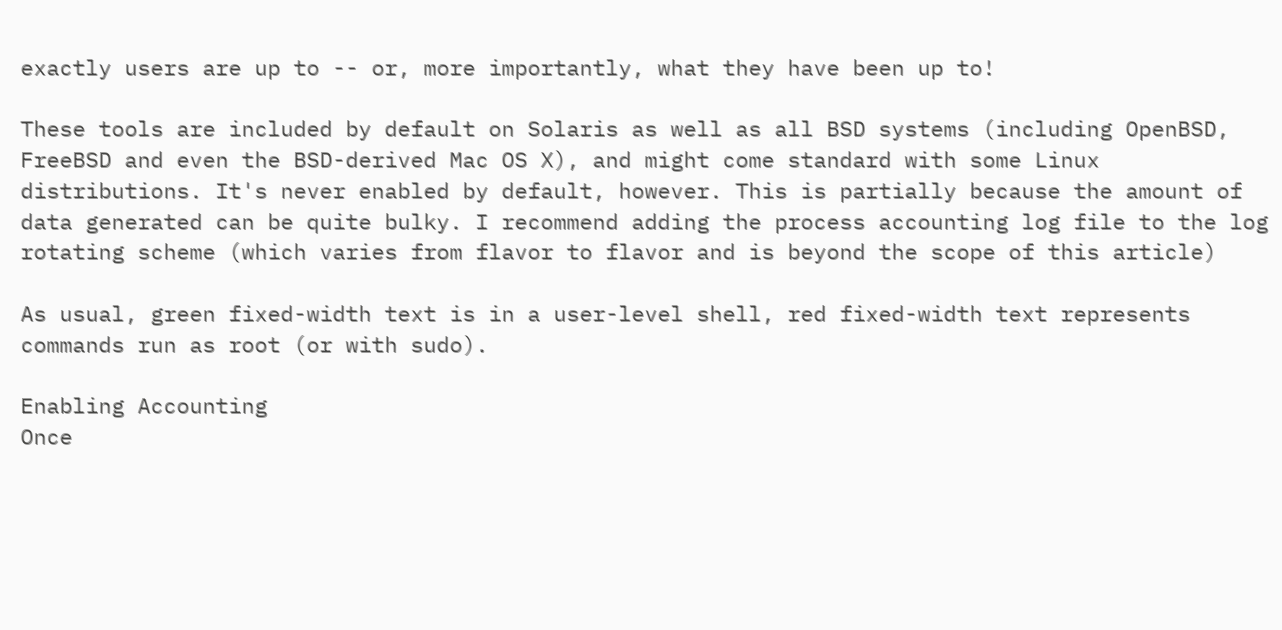exactly users are up to -- or, more importantly, what they have been up to!

These tools are included by default on Solaris as well as all BSD systems (including OpenBSD, FreeBSD and even the BSD-derived Mac OS X), and might come standard with some Linux distributions. It's never enabled by default, however. This is partially because the amount of data generated can be quite bulky. I recommend adding the process accounting log file to the log rotating scheme (which varies from flavor to flavor and is beyond the scope of this article)

As usual, green fixed-width text is in a user-level shell, red fixed-width text represents commands run as root (or with sudo).

Enabling Accounting
Once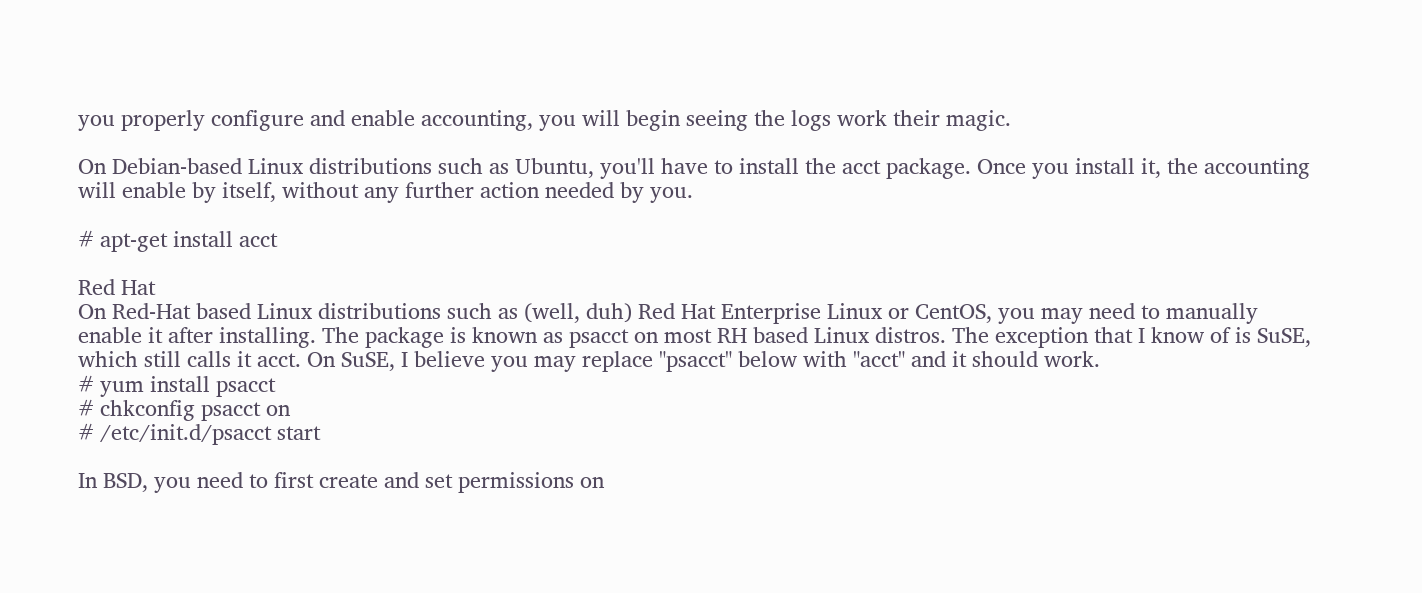you properly configure and enable accounting, you will begin seeing the logs work their magic.

On Debian-based Linux distributions such as Ubuntu, you'll have to install the acct package. Once you install it, the accounting will enable by itself, without any further action needed by you.

# apt-get install acct

Red Hat
On Red-Hat based Linux distributions such as (well, duh) Red Hat Enterprise Linux or CentOS, you may need to manually enable it after installing. The package is known as psacct on most RH based Linux distros. The exception that I know of is SuSE, which still calls it acct. On SuSE, I believe you may replace "psacct" below with "acct" and it should work.
# yum install psacct
# chkconfig psacct on
# /etc/init.d/psacct start

In BSD, you need to first create and set permissions on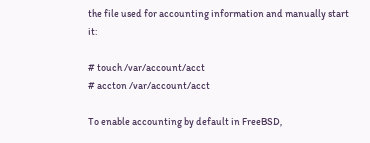the file used for accounting information and manually start it:

# touch /var/account/acct
# accton /var/account/acct

To enable accounting by default in FreeBSD,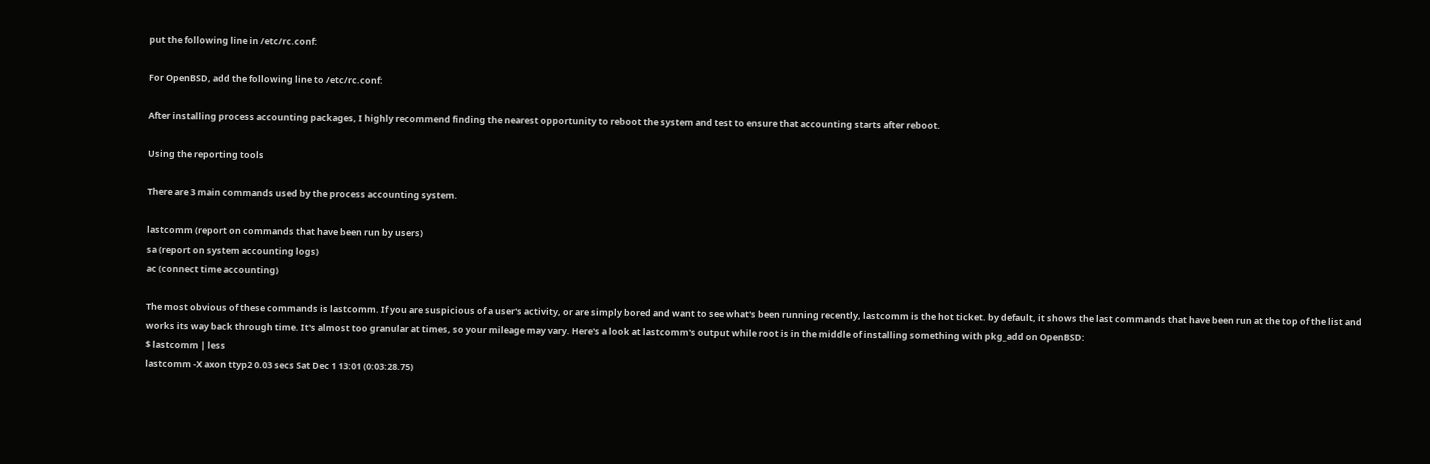put the following line in /etc/rc.conf:

For OpenBSD, add the following line to /etc/rc.conf:

After installing process accounting packages, I highly recommend finding the nearest opportunity to reboot the system and test to ensure that accounting starts after reboot.

Using the reporting tools

There are 3 main commands used by the process accounting system.

lastcomm (report on commands that have been run by users)
sa (report on system accounting logs)
ac (connect time accounting)

The most obvious of these commands is lastcomm. If you are suspicious of a user's activity, or are simply bored and want to see what's been running recently, lastcomm is the hot ticket. by default, it shows the last commands that have been run at the top of the list and works its way back through time. It's almost too granular at times, so your mileage may vary. Here's a look at lastcomm's output while root is in the middle of installing something with pkg_add on OpenBSD:
$ lastcomm | less
lastcomm -X axon ttyp2 0.03 secs Sat Dec 1 13:01 (0:03:28.75)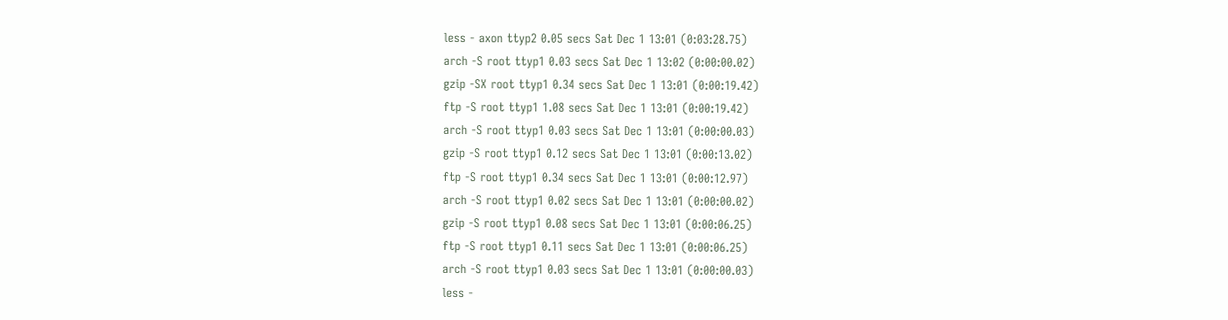less - axon ttyp2 0.05 secs Sat Dec 1 13:01 (0:03:28.75)
arch -S root ttyp1 0.03 secs Sat Dec 1 13:02 (0:00:00.02)
gzip -SX root ttyp1 0.34 secs Sat Dec 1 13:01 (0:00:19.42)
ftp -S root ttyp1 1.08 secs Sat Dec 1 13:01 (0:00:19.42)
arch -S root ttyp1 0.03 secs Sat Dec 1 13:01 (0:00:00.03)
gzip -S root ttyp1 0.12 secs Sat Dec 1 13:01 (0:00:13.02)
ftp -S root ttyp1 0.34 secs Sat Dec 1 13:01 (0:00:12.97)
arch -S root ttyp1 0.02 secs Sat Dec 1 13:01 (0:00:00.02)
gzip -S root ttyp1 0.08 secs Sat Dec 1 13:01 (0:00:06.25)
ftp -S root ttyp1 0.11 secs Sat Dec 1 13:01 (0:00:06.25)
arch -S root ttyp1 0.03 secs Sat Dec 1 13:01 (0:00:00.03)
less -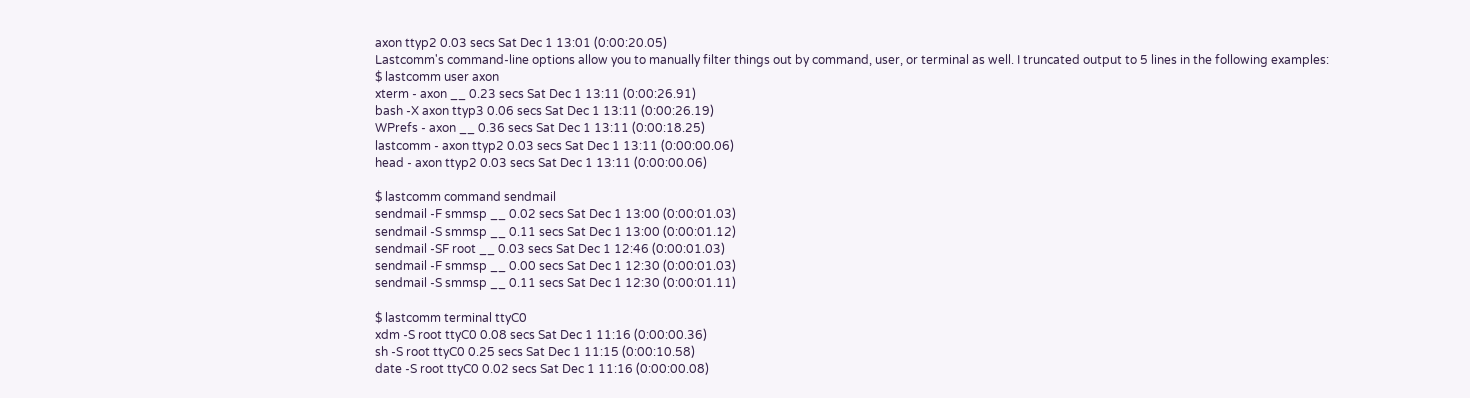axon ttyp2 0.03 secs Sat Dec 1 13:01 (0:00:20.05)
Lastcomm's command-line options allow you to manually filter things out by command, user, or terminal as well. I truncated output to 5 lines in the following examples:
$ lastcomm user axon
xterm - axon __ 0.23 secs Sat Dec 1 13:11 (0:00:26.91)
bash -X axon ttyp3 0.06 secs Sat Dec 1 13:11 (0:00:26.19)
WPrefs - axon __ 0.36 secs Sat Dec 1 13:11 (0:00:18.25)
lastcomm - axon ttyp2 0.03 secs Sat Dec 1 13:11 (0:00:00.06)
head - axon ttyp2 0.03 secs Sat Dec 1 13:11 (0:00:00.06)

$ lastcomm command sendmail
sendmail -F smmsp __ 0.02 secs Sat Dec 1 13:00 (0:00:01.03)
sendmail -S smmsp __ 0.11 secs Sat Dec 1 13:00 (0:00:01.12)
sendmail -SF root __ 0.03 secs Sat Dec 1 12:46 (0:00:01.03)
sendmail -F smmsp __ 0.00 secs Sat Dec 1 12:30 (0:00:01.03)
sendmail -S smmsp __ 0.11 secs Sat Dec 1 12:30 (0:00:01.11)

$ lastcomm terminal ttyC0
xdm -S root ttyC0 0.08 secs Sat Dec 1 11:16 (0:00:00.36)
sh -S root ttyC0 0.25 secs Sat Dec 1 11:15 (0:00:10.58)
date -S root ttyC0 0.02 secs Sat Dec 1 11:16 (0:00:00.08)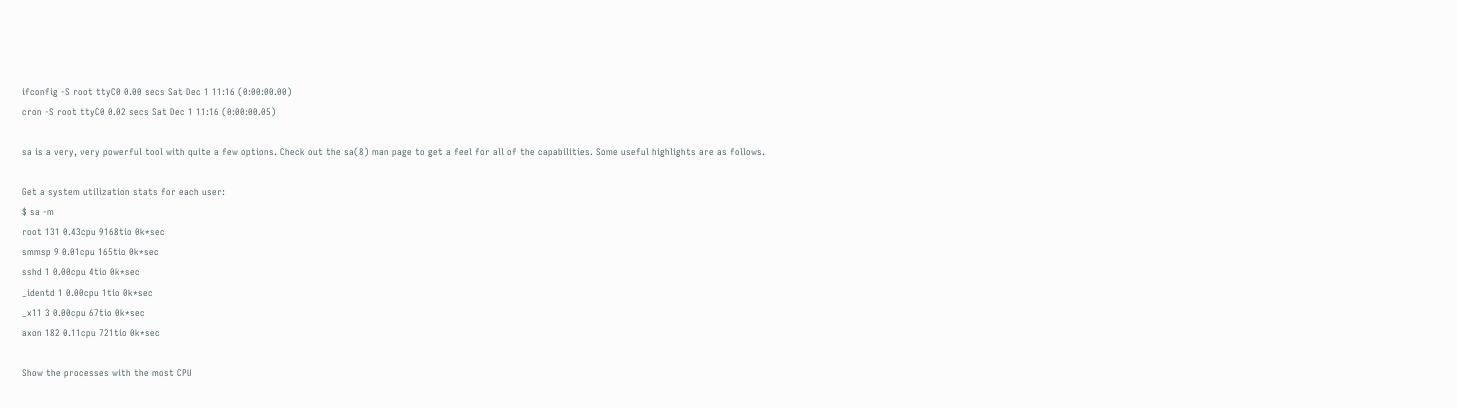ifconfig -S root ttyC0 0.00 secs Sat Dec 1 11:16 (0:00:00.00)
cron -S root ttyC0 0.02 secs Sat Dec 1 11:16 (0:00:00.05)

sa is a very, very powerful tool with quite a few options. Check out the sa(8) man page to get a feel for all of the capabilities. Some useful highlights are as follows.

Get a system utilization stats for each user:
$ sa -m
root 131 0.43cpu 9168tio 0k*sec
smmsp 9 0.01cpu 165tio 0k*sec
sshd 1 0.00cpu 4tio 0k*sec
_identd 1 0.00cpu 1tio 0k*sec
_x11 3 0.00cpu 67tio 0k*sec
axon 182 0.11cpu 721tio 0k*sec

Show the processes with the most CPU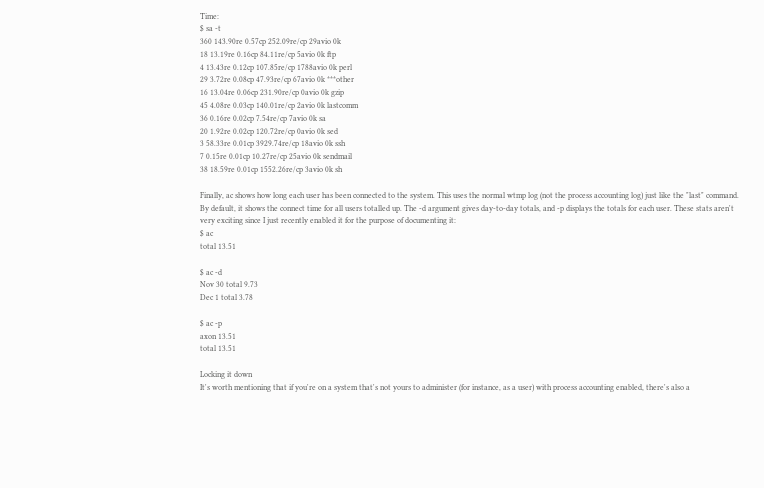Time:
$ sa -t
360 143.90re 0.57cp 252.09re/cp 29avio 0k
18 13.19re 0.16cp 84.11re/cp 5avio 0k ftp
4 13.43re 0.12cp 107.85re/cp 1788avio 0k perl
29 3.72re 0.08cp 47.93re/cp 67avio 0k ***other
16 13.04re 0.06cp 231.90re/cp 0avio 0k gzip
45 4.08re 0.03cp 140.01re/cp 2avio 0k lastcomm
36 0.16re 0.02cp 7.54re/cp 7avio 0k sa
20 1.92re 0.02cp 120.72re/cp 0avio 0k sed
3 58.33re 0.01cp 3929.74re/cp 18avio 0k ssh
7 0.15re 0.01cp 10.27re/cp 25avio 0k sendmail
38 18.59re 0.01cp 1552.26re/cp 3avio 0k sh

Finally, ac shows how long each user has been connected to the system. This uses the normal wtmp log (not the process accounting log) just like the "last" command. By default, it shows the connect time for all users totalled up. The -d argument gives day-to-day totals, and -p displays the totals for each user. These stats aren't very exciting since I just recently enabled it for the purpose of documenting it:
$ ac
total 13.51

$ ac -d
Nov 30 total 9.73
Dec 1 total 3.78

$ ac -p
axon 13.51
total 13.51

Locking it down
It's worth mentioning that if you're on a system that's not yours to administer (for instance, as a user) with process accounting enabled, there's also a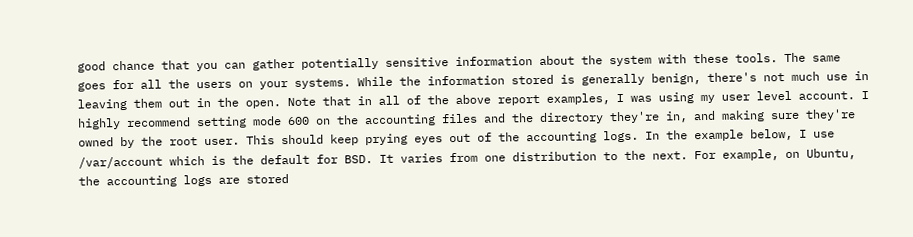good chance that you can gather potentially sensitive information about the system with these tools. The same goes for all the users on your systems. While the information stored is generally benign, there's not much use in leaving them out in the open. Note that in all of the above report examples, I was using my user level account. I highly recommend setting mode 600 on the accounting files and the directory they're in, and making sure they're owned by the root user. This should keep prying eyes out of the accounting logs. In the example below, I use /var/account which is the default for BSD. It varies from one distribution to the next. For example, on Ubuntu, the accounting logs are stored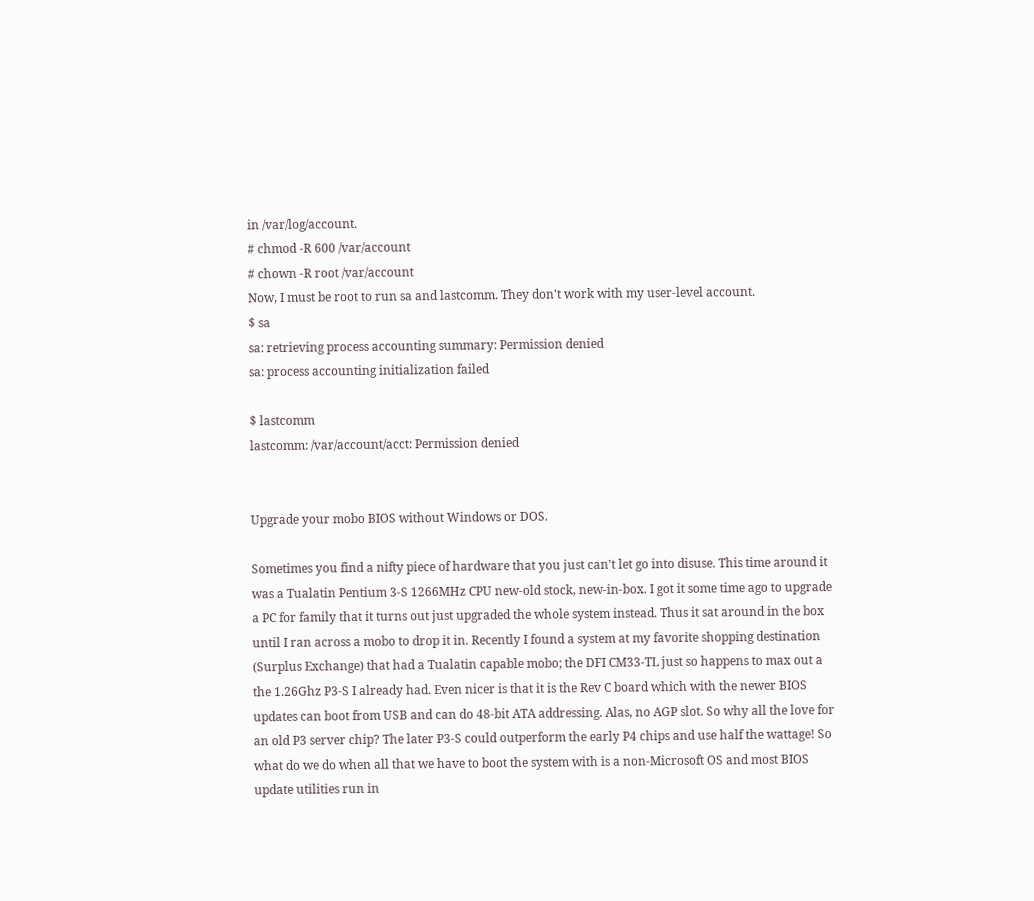in /var/log/account.
# chmod -R 600 /var/account
# chown -R root /var/account
Now, I must be root to run sa and lastcomm. They don't work with my user-level account.
$ sa
sa: retrieving process accounting summary: Permission denied
sa: process accounting initialization failed

$ lastcomm
lastcomm: /var/account/acct: Permission denied


Upgrade your mobo BIOS without Windows or DOS.

Sometimes you find a nifty piece of hardware that you just can't let go into disuse. This time around it was a Tualatin Pentium 3-S 1266MHz CPU new-old stock, new-in-box. I got it some time ago to upgrade a PC for family that it turns out just upgraded the whole system instead. Thus it sat around in the box until I ran across a mobo to drop it in. Recently I found a system at my favorite shopping destination (Surplus Exchange) that had a Tualatin capable mobo; the DFI CM33-TL just so happens to max out a the 1.26Ghz P3-S I already had. Even nicer is that it is the Rev C board which with the newer BIOS updates can boot from USB and can do 48-bit ATA addressing. Alas, no AGP slot. So why all the love for an old P3 server chip? The later P3-S could outperform the early P4 chips and use half the wattage! So what do we do when all that we have to boot the system with is a non-Microsoft OS and most BIOS update utilities run in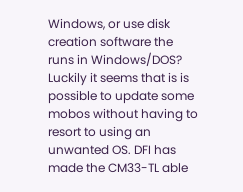Windows, or use disk creation software the runs in Windows/DOS? Luckily it seems that is is possible to update some mobos without having to resort to using an unwanted OS. DFI has made the CM33-TL able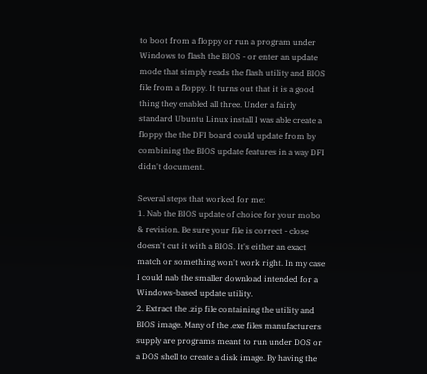to boot from a floppy or run a program under Windows to flash the BIOS - or enter an update mode that simply reads the flash utility and BIOS file from a floppy. It turns out that it is a good thing they enabled all three. Under a fairly standard Ubuntu Linux install I was able create a floppy the the DFI board could update from by combining the BIOS update features in a way DFI didn't document.

Several steps that worked for me:
1. Nab the BIOS update of choice for your mobo & revision. Be sure your file is correct - close doesn't cut it with a BIOS. It's either an exact match or something won't work right. In my case I could nab the smaller download intended for a Windows-based update utility.
2. Extract the .zip file containing the utility and BIOS image. Many of the .exe files manufacturers supply are programs meant to run under DOS or a DOS shell to create a disk image. By having the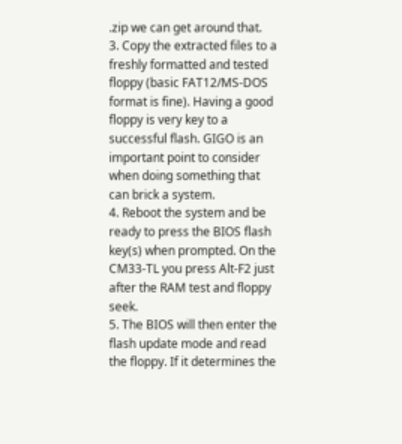.zip we can get around that.
3. Copy the extracted files to a freshly formatted and tested floppy (basic FAT12/MS-DOS format is fine). Having a good floppy is very key to a successful flash. GIGO is an important point to consider when doing something that can brick a system.
4. Reboot the system and be ready to press the BIOS flash key(s) when prompted. On the CM33-TL you press Alt-F2 just after the RAM test and floppy seek.
5. The BIOS will then enter the flash update mode and read the floppy. If it determines the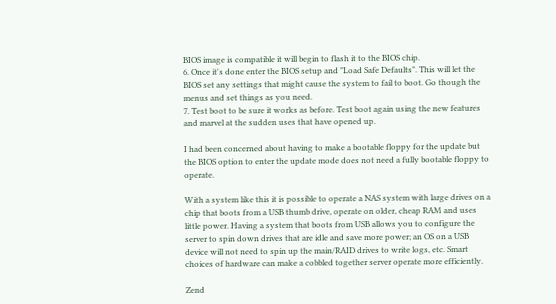BIOS image is compatible it will begin to flash it to the BIOS chip.
6. Once it's done enter the BIOS setup and "Load Safe Defaults". This will let the BIOS set any settings that might cause the system to fail to boot. Go though the menus and set things as you need.
7. Test boot to be sure it works as before. Test boot again using the new features and marvel at the sudden uses that have opened up.

I had been concerned about having to make a bootable floppy for the update but the BIOS option to enter the update mode does not need a fully bootable floppy to operate.

With a system like this it is possible to operate a NAS system with large drives on a chip that boots from a USB thumb drive, operate on older, cheap RAM and uses little power. Having a system that boots from USB allows you to configure the server to spin down drives that are idle and save more power; an OS on a USB device will not need to spin up the main/RAID drives to write logs, etc. Smart choices of hardware can make a cobbled together server operate more efficiently.

Zend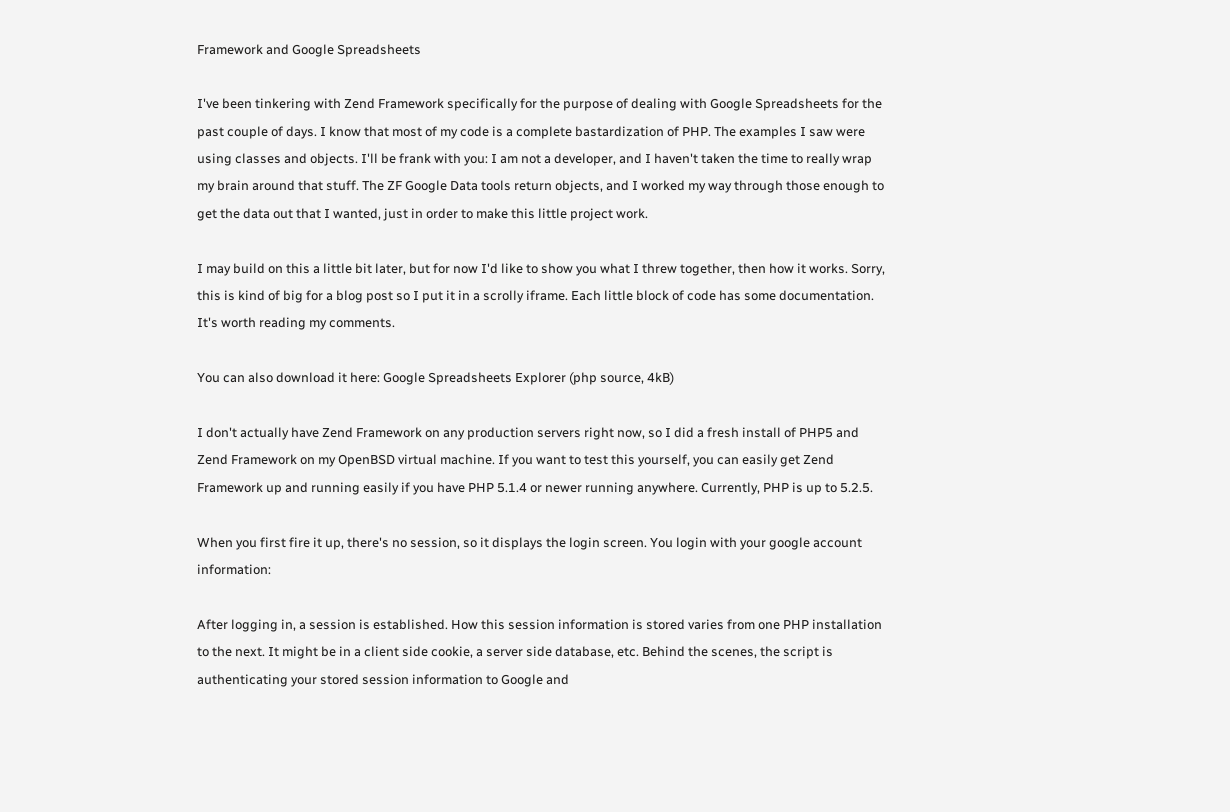Framework and Google Spreadsheets

I've been tinkering with Zend Framework specifically for the purpose of dealing with Google Spreadsheets for the past couple of days. I know that most of my code is a complete bastardization of PHP. The examples I saw were using classes and objects. I'll be frank with you: I am not a developer, and I haven't taken the time to really wrap my brain around that stuff. The ZF Google Data tools return objects, and I worked my way through those enough to get the data out that I wanted, just in order to make this little project work.

I may build on this a little bit later, but for now I'd like to show you what I threw together, then how it works. Sorry, this is kind of big for a blog post so I put it in a scrolly iframe. Each little block of code has some documentation. It's worth reading my comments.

You can also download it here: Google Spreadsheets Explorer (php source, 4kB)

I don't actually have Zend Framework on any production servers right now, so I did a fresh install of PHP5 and Zend Framework on my OpenBSD virtual machine. If you want to test this yourself, you can easily get Zend Framework up and running easily if you have PHP 5.1.4 or newer running anywhere. Currently, PHP is up to 5.2.5.

When you first fire it up, there's no session, so it displays the login screen. You login with your google account information:

After logging in, a session is established. How this session information is stored varies from one PHP installation to the next. It might be in a client side cookie, a server side database, etc. Behind the scenes, the script is authenticating your stored session information to Google and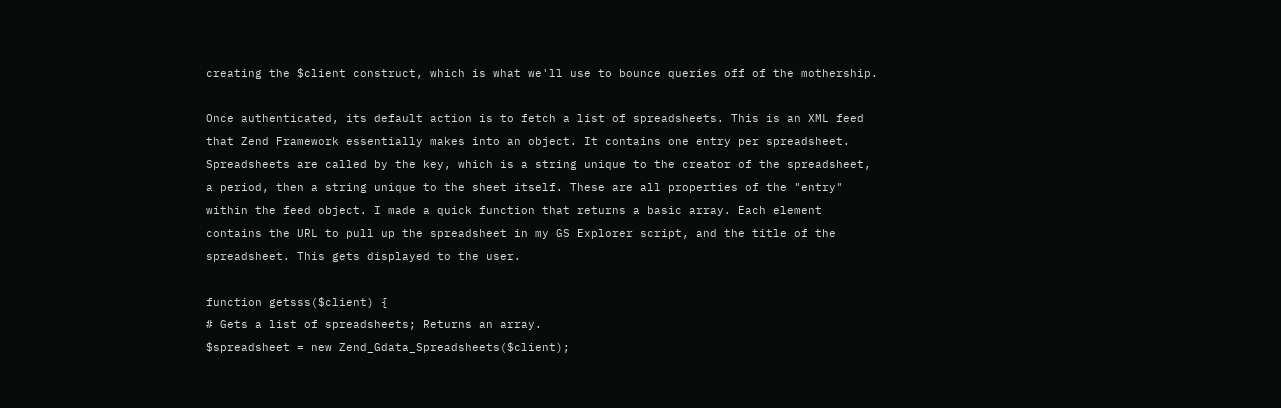creating the $client construct, which is what we'll use to bounce queries off of the mothership.

Once authenticated, its default action is to fetch a list of spreadsheets. This is an XML feed that Zend Framework essentially makes into an object. It contains one entry per spreadsheet. Spreadsheets are called by the key, which is a string unique to the creator of the spreadsheet, a period, then a string unique to the sheet itself. These are all properties of the "entry" within the feed object. I made a quick function that returns a basic array. Each element contains the URL to pull up the spreadsheet in my GS Explorer script, and the title of the spreadsheet. This gets displayed to the user.

function getsss($client) {
# Gets a list of spreadsheets; Returns an array.
$spreadsheet = new Zend_Gdata_Spreadsheets($client);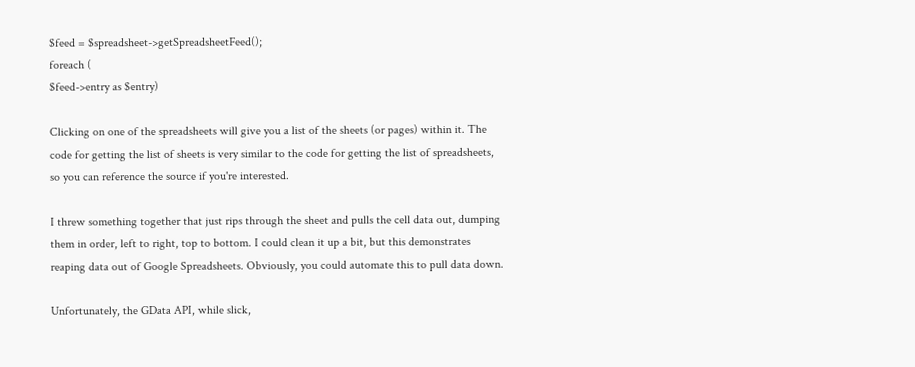$feed = $spreadsheet->getSpreadsheetFeed();
foreach (
$feed->entry as $entry)

Clicking on one of the spreadsheets will give you a list of the sheets (or pages) within it. The code for getting the list of sheets is very similar to the code for getting the list of spreadsheets, so you can reference the source if you're interested.

I threw something together that just rips through the sheet and pulls the cell data out, dumping them in order, left to right, top to bottom. I could clean it up a bit, but this demonstrates reaping data out of Google Spreadsheets. Obviously, you could automate this to pull data down.

Unfortunately, the GData API, while slick,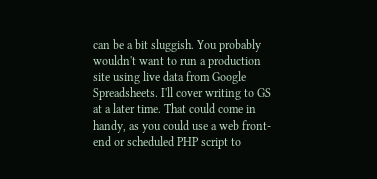can be a bit sluggish. You probably wouldn't want to run a production site using live data from Google Spreadsheets. I'll cover writing to GS at a later time. That could come in handy, as you could use a web front-end or scheduled PHP script to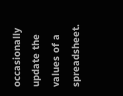occasionally update the values of a spreadsheet.